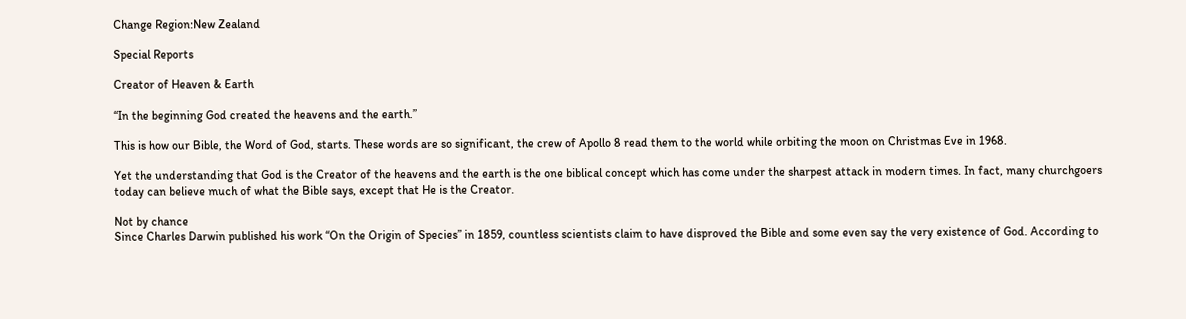Change Region:New Zealand

Special Reports

Creator of Heaven & Earth

“In the beginning God created the heavens and the earth.”

This is how our Bible, the Word of God, starts. These words are so significant, the crew of Apollo 8 read them to the world while orbiting the moon on Christmas Eve in 1968.

Yet the understanding that God is the Creator of the heavens and the earth is the one biblical concept which has come under the sharpest attack in modern times. In fact, many churchgoers today can believe much of what the Bible says, except that He is the Creator.

Not by chance
Since Charles Darwin published his work “On the Origin of Species” in 1859, countless scientists claim to have disproved the Bible and some even say the very existence of God. According to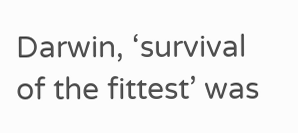Darwin, ‘survival of the fittest’ was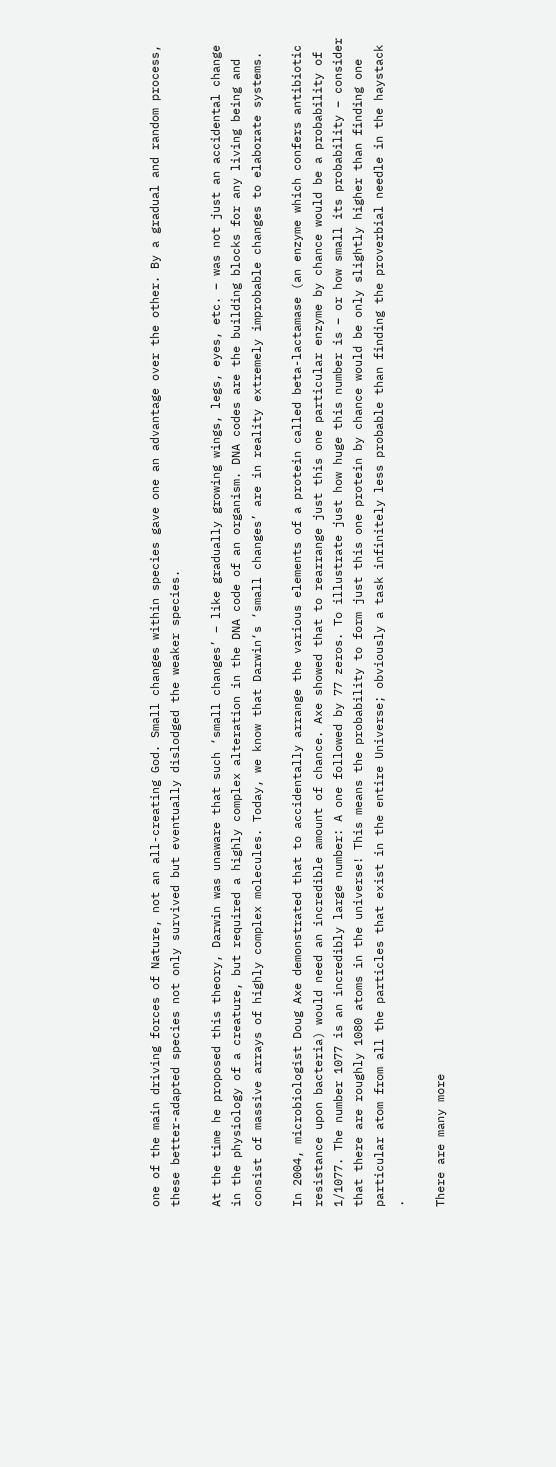one of the main driving forces of Nature, not an all-creating God. Small changes within species gave one an advantage over the other. By a gradual and random process, these better-adapted species not only survived but eventually dislodged the weaker species.

At the time he proposed this theory, Darwin was unaware that such ‘small changes’ – like gradually growing wings, legs, eyes, etc. – was not just an accidental change in the physiology of a creature, but required a highly complex alteration in the DNA code of an organism. DNA codes are the building blocks for any living being and consist of massive arrays of highly complex molecules. Today, we know that Darwin‘s ‘small changes’ are in reality extremely improbable changes to elaborate systems.

In 2004, microbiologist Doug Axe demonstrated that to accidentally arrange the various elements of a protein called beta-lactamase (an enzyme which confers antibiotic resistance upon bacteria) would need an incredible amount of chance. Axe showed that to rearrange just this one particular enzyme by chance would be a probability of 1/1077. The number 1077 is an incredibly large number: A one followed by 77 zeros. To illustrate just how huge this number is – or how small its probability – consider that there are roughly 1080 atoms in the universe! This means the probability to form just this one protein by chance would be only slightly higher than finding one particular atom from all the particles that exist in the entire Universe; obviously a task infinitely less probable than finding the proverbial needle in the haystack .

There are many more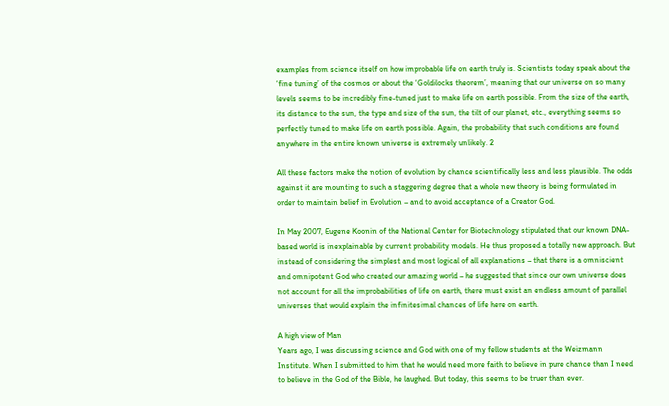examples from science itself on how improbable life on earth truly is. Scientists today speak about the ‘fine tuning’ of the cosmos or about the ‘Goldilocks theorem’, meaning that our universe on so many levels seems to be incredibly fine-tuned just to make life on earth possible. From the size of the earth, its distance to the sun, the type and size of the sun, the tilt of our planet, etc., everything seems so perfectly tuned to make life on earth possible. Again, the probability that such conditions are found anywhere in the entire known universe is extremely unlikely. 2

All these factors make the notion of evolution by chance scientifically less and less plausible. The odds against it are mounting to such a staggering degree that a whole new theory is being formulated in order to maintain belief in Evolution – and to avoid acceptance of a Creator God.

In May 2007, Eugene Koonin of the National Center for Biotechnology stipulated that our known DNA-based world is inexplainable by current probability models. He thus proposed a totally new approach. But instead of considering the simplest and most logical of all explanations – that there is a omniscient and omnipotent God who created our amazing world – he suggested that since our own universe does not account for all the improbabilities of life on earth, there must exist an endless amount of parallel universes that would explain the infinitesimal chances of life here on earth.

A high view of Man
Years ago, I was discussing science and God with one of my fellow students at the Weizmann Institute. When I submitted to him that he would need more faith to believe in pure chance than I need to believe in the God of the Bible, he laughed. But today, this seems to be truer than ever.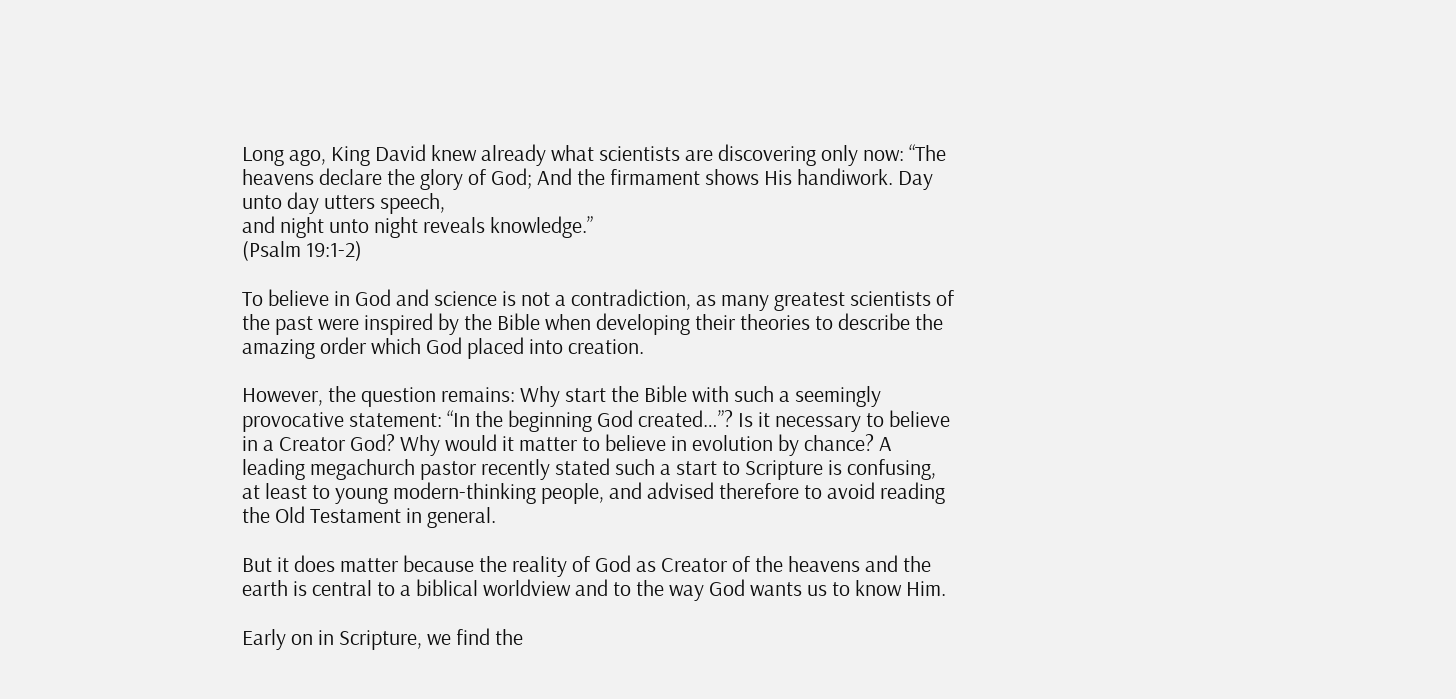Long ago, King David knew already what scientists are discovering only now: “The heavens declare the glory of God; And the firmament shows His handiwork. Day unto day utters speech,
and night unto night reveals knowledge.”
(Psalm 19:1-2)

To believe in God and science is not a contradiction, as many greatest scientists of the past were inspired by the Bible when developing their theories to describe the amazing order which God placed into creation.

However, the question remains: Why start the Bible with such a seemingly provocative statement: “In the beginning God created…”? Is it necessary to believe in a Creator God? Why would it matter to believe in evolution by chance? A leading megachurch pastor recently stated such a start to Scripture is confusing, at least to young modern-thinking people, and advised therefore to avoid reading the Old Testament in general.

But it does matter because the reality of God as Creator of the heavens and the earth is central to a biblical worldview and to the way God wants us to know Him.

Early on in Scripture, we find the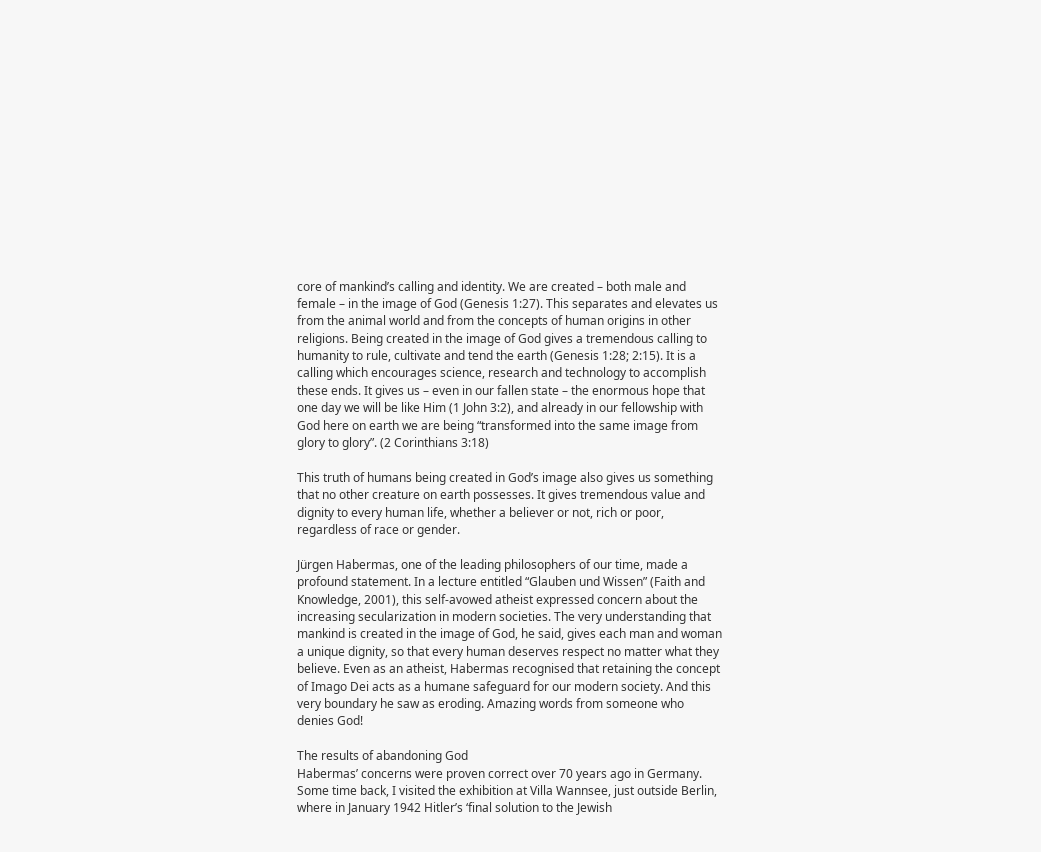core of mankind’s calling and identity. We are created – both male and female – in the image of God (Genesis 1:27). This separates and elevates us from the animal world and from the concepts of human origins in other religions. Being created in the image of God gives a tremendous calling to humanity to rule, cultivate and tend the earth (Genesis 1:28; 2:15). It is a calling which encourages science, research and technology to accomplish these ends. It gives us – even in our fallen state – the enormous hope that one day we will be like Him (1 John 3:2), and already in our fellowship with God here on earth we are being “transformed into the same image from glory to glory”. (2 Corinthians 3:18)

This truth of humans being created in God’s image also gives us something that no other creature on earth possesses. It gives tremendous value and dignity to every human life, whether a believer or not, rich or poor, regardless of race or gender.

Jürgen Habermas, one of the leading philosophers of our time, made a profound statement. In a lecture entitled “Glauben und Wissen” (Faith and Knowledge, 2001), this self-avowed atheist expressed concern about the increasing secularization in modern societies. The very understanding that mankind is created in the image of God, he said, gives each man and woman a unique dignity, so that every human deserves respect no matter what they believe. Even as an atheist, Habermas recognised that retaining the concept of Imago Dei acts as a humane safeguard for our modern society. And this very boundary he saw as eroding. Amazing words from someone who denies God!

The results of abandoning God
Habermas’ concerns were proven correct over 70 years ago in Germany. Some time back, I visited the exhibition at Villa Wannsee, just outside Berlin, where in January 1942 Hitler’s ‘final solution to the Jewish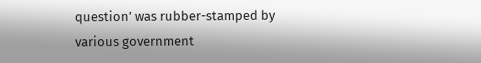question’ was rubber-stamped by various government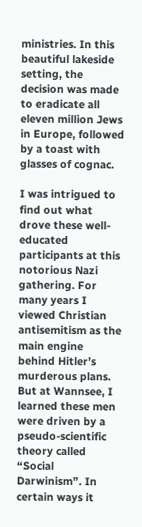ministries. In this beautiful lakeside setting, the decision was made to eradicate all eleven million Jews in Europe, followed by a toast with glasses of cognac.

I was intrigued to find out what drove these well-educated participants at this notorious Nazi gathering. For many years I viewed Christian antisemitism as the main engine behind Hitler’s murderous plans. But at Wannsee, I learned these men were driven by a pseudo-scientific theory called “Social Darwinism”. In certain ways it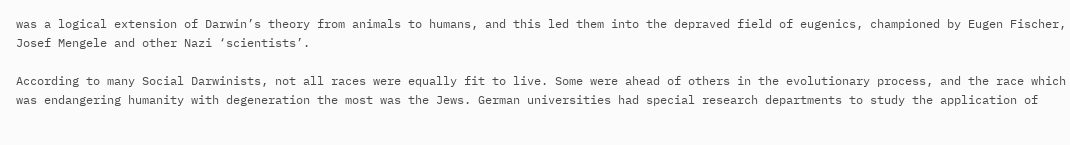was a logical extension of Darwin’s theory from animals to humans, and this led them into the depraved field of eugenics, championed by Eugen Fischer, Josef Mengele and other Nazi ‘scientists’.

According to many Social Darwinists, not all races were equally fit to live. Some were ahead of others in the evolutionary process, and the race which was endangering humanity with degeneration the most was the Jews. German universities had special research departments to study the application of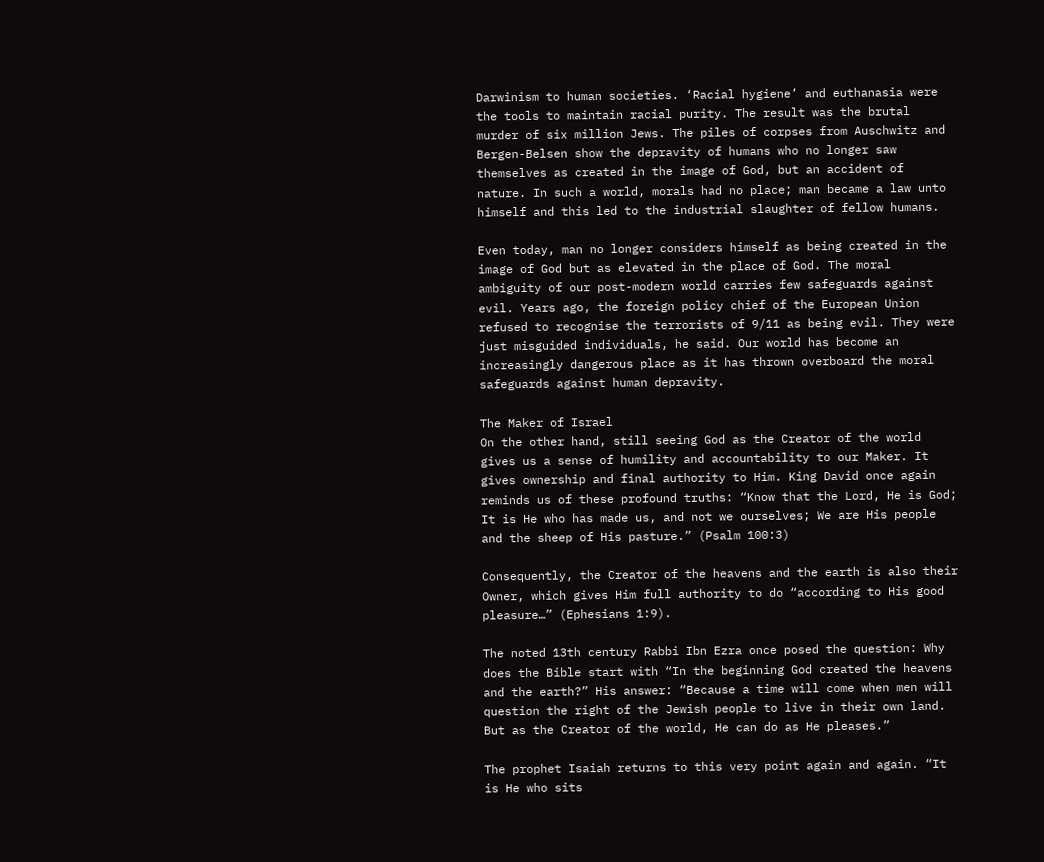Darwinism to human societies. ‘Racial hygiene’ and euthanasia were the tools to maintain racial purity. The result was the brutal murder of six million Jews. The piles of corpses from Auschwitz and Bergen-Belsen show the depravity of humans who no longer saw themselves as created in the image of God, but an accident of nature. In such a world, morals had no place; man became a law unto himself and this led to the industrial slaughter of fellow humans.

Even today, man no longer considers himself as being created in the image of God but as elevated in the place of God. The moral ambiguity of our post-modern world carries few safeguards against evil. Years ago, the foreign policy chief of the European Union refused to recognise the terrorists of 9/11 as being evil. They were just misguided individuals, he said. Our world has become an increasingly dangerous place as it has thrown overboard the moral safeguards against human depravity.

The Maker of Israel
On the other hand, still seeing God as the Creator of the world gives us a sense of humility and accountability to our Maker. It gives ownership and final authority to Him. King David once again reminds us of these profound truths: “Know that the Lord, He is God; It is He who has made us, and not we ourselves; We are His people and the sheep of His pasture.” (Psalm 100:3)

Consequently, the Creator of the heavens and the earth is also their Owner, which gives Him full authority to do “according to His good pleasure…” (Ephesians 1:9).

The noted 13th century Rabbi Ibn Ezra once posed the question: Why does the Bible start with “In the beginning God created the heavens and the earth?” His answer: “Because a time will come when men will question the right of the Jewish people to live in their own land. But as the Creator of the world, He can do as He pleases.”

The prophet Isaiah returns to this very point again and again. “It is He who sits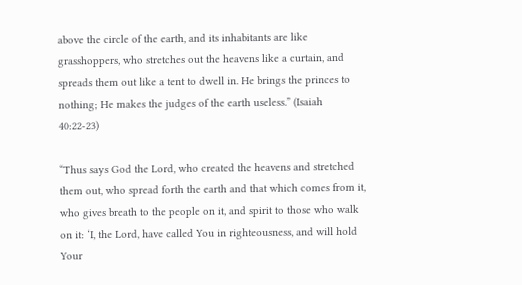above the circle of the earth, and its inhabitants are like grasshoppers, who stretches out the heavens like a curtain, and spreads them out like a tent to dwell in. He brings the princes to nothing; He makes the judges of the earth useless.” (Isaiah 40:22-23)

“Thus says God the Lord, who created the heavens and stretched them out, who spread forth the earth and that which comes from it, who gives breath to the people on it, and spirit to those who walk on it: ‘I, the Lord, have called You in righteousness, and will hold Your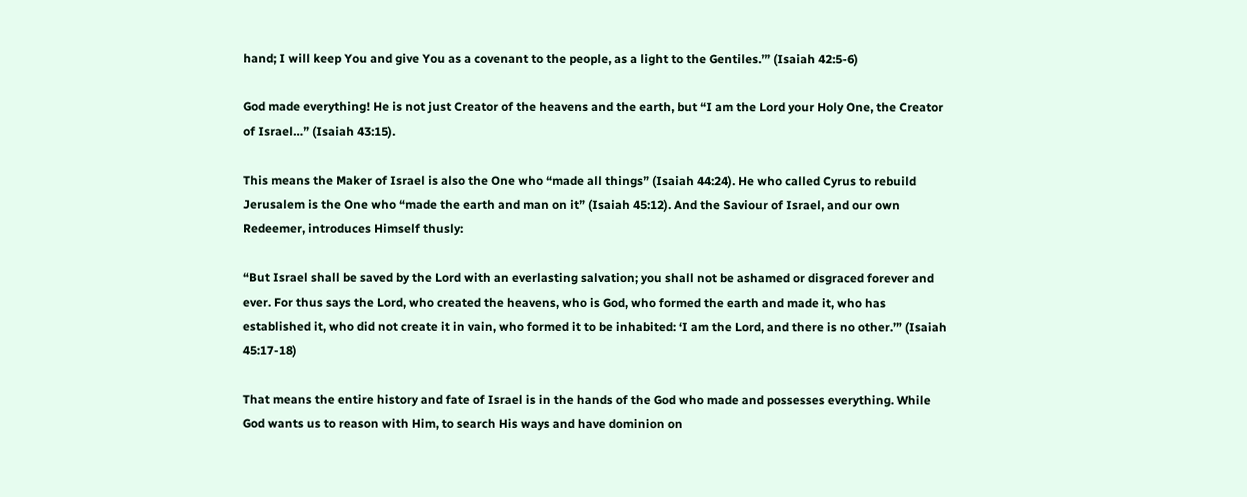hand; I will keep You and give You as a covenant to the people, as a light to the Gentiles.’” (Isaiah 42:5-6)

God made everything! He is not just Creator of the heavens and the earth, but “I am the Lord your Holy One, the Creator of Israel…” (Isaiah 43:15).

This means the Maker of Israel is also the One who “made all things” (Isaiah 44:24). He who called Cyrus to rebuild Jerusalem is the One who “made the earth and man on it” (Isaiah 45:12). And the Saviour of Israel, and our own Redeemer, introduces Himself thusly:

“But Israel shall be saved by the Lord with an everlasting salvation; you shall not be ashamed or disgraced forever and ever. For thus says the Lord, who created the heavens, who is God, who formed the earth and made it, who has established it, who did not create it in vain, who formed it to be inhabited: ‘I am the Lord, and there is no other.’” (Isaiah 45:17-18)

That means the entire history and fate of Israel is in the hands of the God who made and possesses everything. While God wants us to reason with Him, to search His ways and have dominion on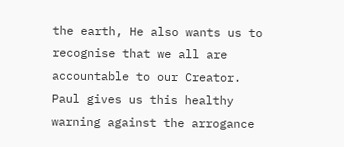the earth, He also wants us to recognise that we all are accountable to our Creator. Paul gives us this healthy warning against the arrogance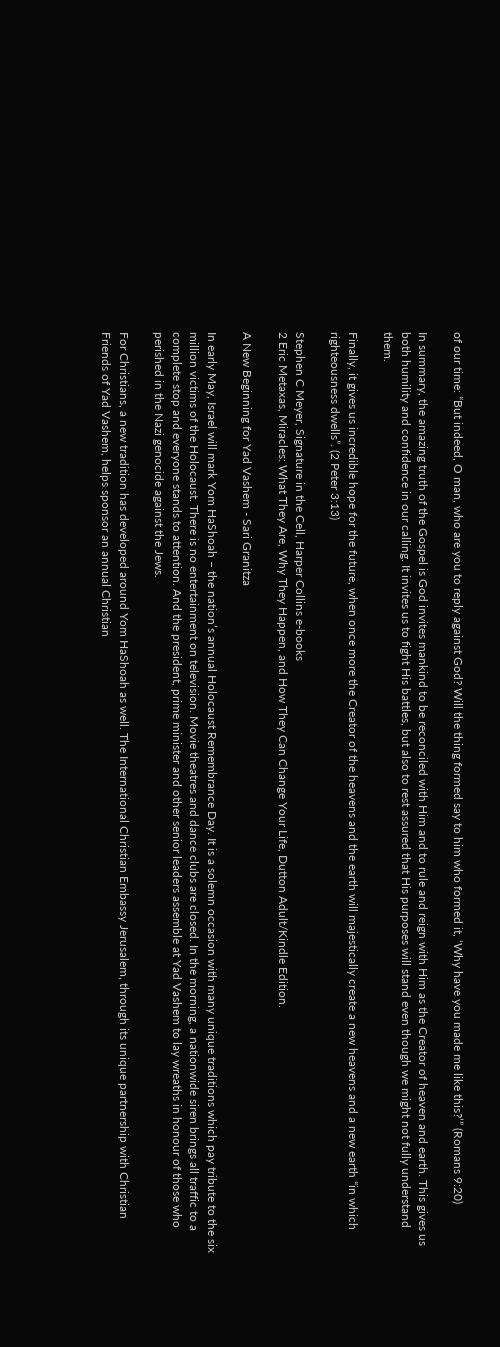of our time: “But indeed, O man, who are you to reply against God? Will the thing formed say to him who formed it, ‘Why have you made me like this?’” (Romans 9:20)

In summary, the amazing truth of the Gospel is God invites mankind to be reconciled with Him and to rule and reign with Him as the Creator of heaven and earth. This gives us both humility and confidence in our calling. It invites us to fight His battles, but also to rest assured that His purposes will stand even though we might not fully understand them.

Finally, it gives us incredible hope for the future, when once more the Creator of the heavens and the earth will majestically create a new heavens and a new earth “in which righteousness dwells”. (2 Peter 3:13)

Stephen C Meyer, Signature in the Cell, Harper Collins e-books
2 Eric Metaxas, Miracles: What They Are, Why They Happen, and How They Can Change Your Life, Dutton Adult/Kindle Edition.

A New Beginning for Yad Vashem - Sari Granitza

In early May, Israel will mark Yom HaShoah – the nation’s annual Holocaust Remembrance Day. It is a solemn occasion with many unique traditions which pay tribute to the six million victims of the Holocaust. There is no entertainment on television. Movie theatres and dance clubs are closed. In the morning, a nationwide siren brings all traffic to a complete stop and everyone stands to attention. And the president, prime minister and other senior leaders assemble at Yad Vashem to lay wreaths in honour of those who perished in the Nazi genocide against the Jews.

For Christians, a new tradition has developed around Yom HaShoah as well. The International Christian Embassy Jerusalem, through its unique partnership with Christian Friends of Yad Vashem, helps sponsor an annual Christian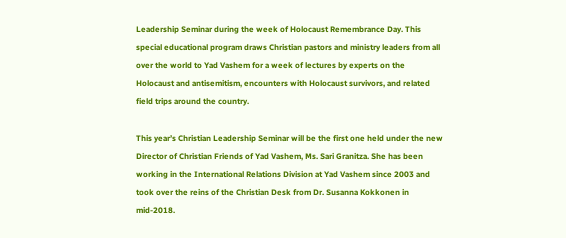Leadership Seminar during the week of Holocaust Remembrance Day. This special educational program draws Christian pastors and ministry leaders from all over the world to Yad Vashem for a week of lectures by experts on the Holocaust and antisemitism, encounters with Holocaust survivors, and related field trips around the country.

This year’s Christian Leadership Seminar will be the first one held under the new Director of Christian Friends of Yad Vashem, Ms. Sari Granitza. She has been working in the International Relations Division at Yad Vashem since 2003 and took over the reins of the Christian Desk from Dr. Susanna Kokkonen in mid-2018.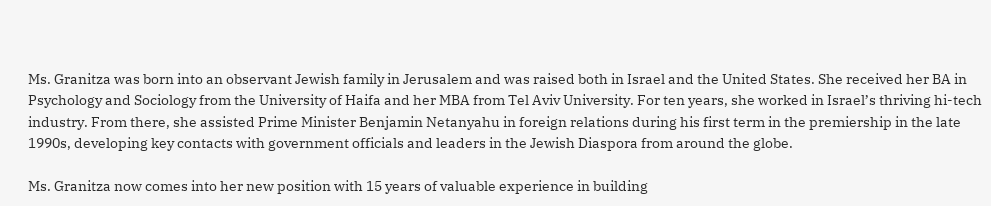Ms. Granitza was born into an observant Jewish family in Jerusalem and was raised both in Israel and the United States. She received her BA in Psychology and Sociology from the University of Haifa and her MBA from Tel Aviv University. For ten years, she worked in Israel’s thriving hi-tech industry. From there, she assisted Prime Minister Benjamin Netanyahu in foreign relations during his first term in the premiership in the late 1990s, developing key contacts with government officials and leaders in the Jewish Diaspora from around the globe.

Ms. Granitza now comes into her new position with 15 years of valuable experience in building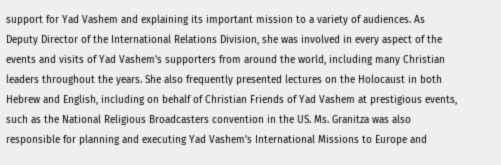support for Yad Vashem and explaining its important mission to a variety of audiences. As Deputy Director of the International Relations Division, she was involved in every aspect of the events and visits of Yad Vashem’s supporters from around the world, including many Christian leaders throughout the years. She also frequently presented lectures on the Holocaust in both Hebrew and English, including on behalf of Christian Friends of Yad Vashem at prestigious events, such as the National Religious Broadcasters convention in the US. Ms. Granitza was also responsible for planning and executing Yad Vashem’s International Missions to Europe and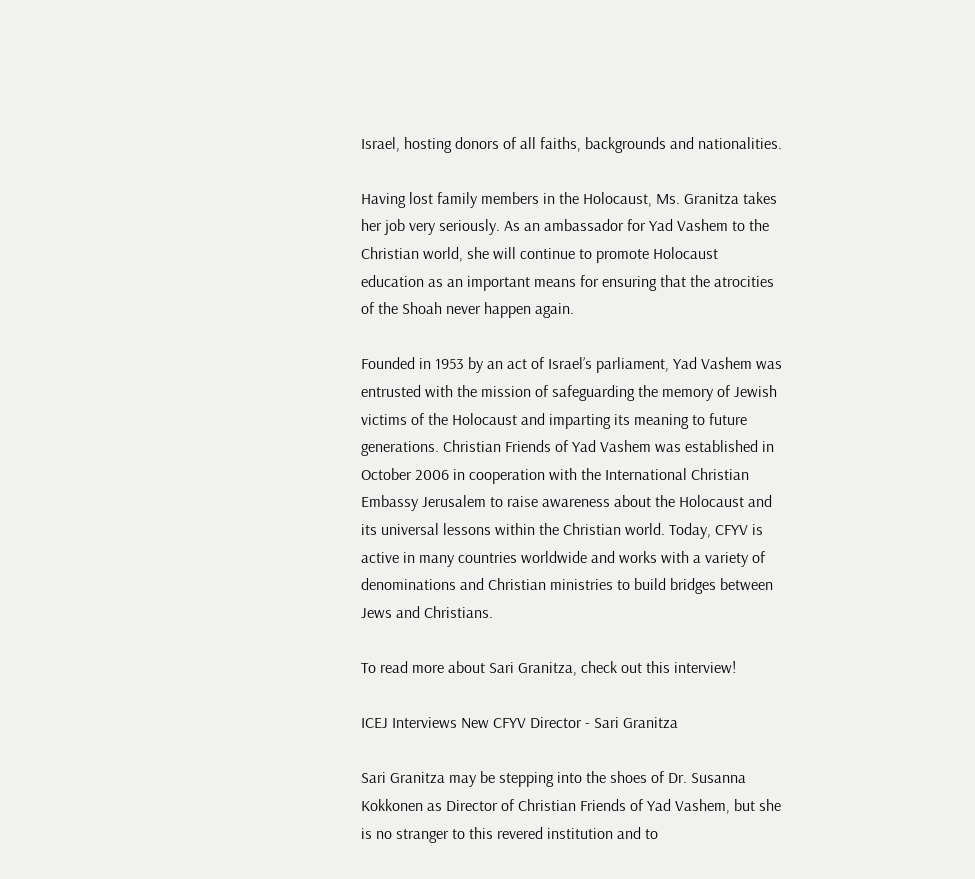Israel, hosting donors of all faiths, backgrounds and nationalities.

Having lost family members in the Holocaust, Ms. Granitza takes her job very seriously. As an ambassador for Yad Vashem to the Christian world, she will continue to promote Holocaust education as an important means for ensuring that the atrocities of the Shoah never happen again.

Founded in 1953 by an act of Israel’s parliament, Yad Vashem was entrusted with the mission of safeguarding the memory of Jewish victims of the Holocaust and imparting its meaning to future generations. Christian Friends of Yad Vashem was established in October 2006 in cooperation with the International Christian Embassy Jerusalem to raise awareness about the Holocaust and its universal lessons within the Christian world. Today, CFYV is active in many countries worldwide and works with a variety of denominations and Christian ministries to build bridges between Jews and Christians.

To read more about Sari Granitza, check out this interview!

ICEJ Interviews New CFYV Director - Sari Granitza

Sari Granitza may be stepping into the shoes of Dr. Susanna Kokkonen as Director of Christian Friends of Yad Vashem, but she is no stranger to this revered institution and to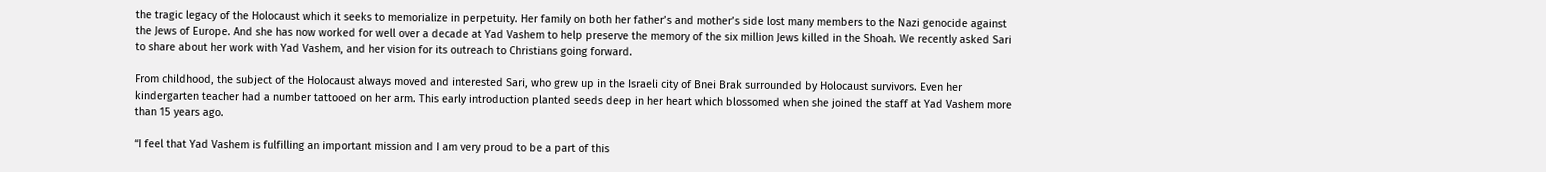the tragic legacy of the Holocaust which it seeks to memorialize in perpetuity. Her family on both her father’s and mother’s side lost many members to the Nazi genocide against the Jews of Europe. And she has now worked for well over a decade at Yad Vashem to help preserve the memory of the six million Jews killed in the Shoah. We recently asked Sari to share about her work with Yad Vashem, and her vision for its outreach to Christians going forward.

From childhood, the subject of the Holocaust always moved and interested Sari, who grew up in the Israeli city of Bnei Brak surrounded by Holocaust survivors. Even her kindergarten teacher had a number tattooed on her arm. This early introduction planted seeds deep in her heart which blossomed when she joined the staff at Yad Vashem more than 15 years ago.

“I feel that Yad Vashem is fulfilling an important mission and I am very proud to be a part of this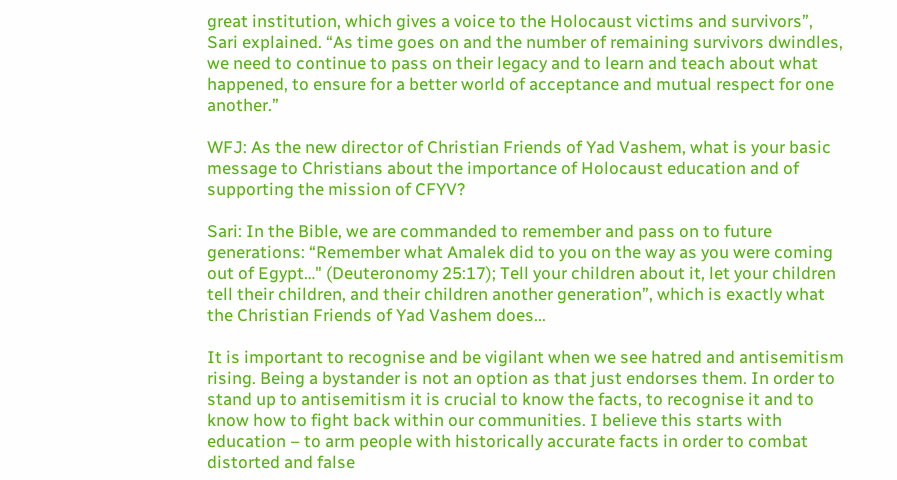great institution, which gives a voice to the Holocaust victims and survivors”, Sari explained. “As time goes on and the number of remaining survivors dwindles, we need to continue to pass on their legacy and to learn and teach about what happened, to ensure for a better world of acceptance and mutual respect for one another.”

WFJ: As the new director of Christian Friends of Yad Vashem, what is your basic message to Christians about the importance of Holocaust education and of supporting the mission of CFYV?

Sari: In the Bible, we are commanded to remember and pass on to future generations: “Remember what Amalek did to you on the way as you were coming out of Egypt…" (Deuteronomy 25:17); Tell your children about it, let your children tell their children, and their children another generation”, which is exactly what the Christian Friends of Yad Vashem does...

It is important to recognise and be vigilant when we see hatred and antisemitism rising. Being a bystander is not an option as that just endorses them. In order to stand up to antisemitism it is crucial to know the facts, to recognise it and to know how to fight back within our communities. I believe this starts with education – to arm people with historically accurate facts in order to combat distorted and false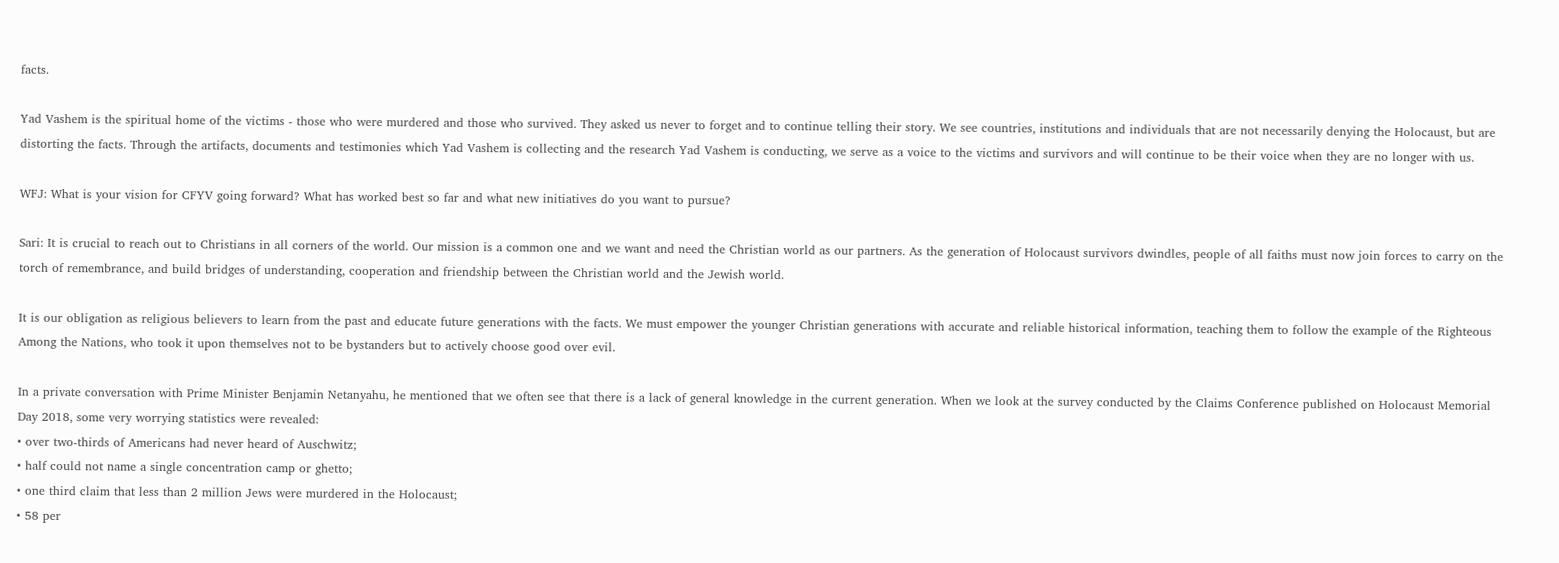facts.

Yad Vashem is the spiritual home of the victims - those who were murdered and those who survived. They asked us never to forget and to continue telling their story. We see countries, institutions and individuals that are not necessarily denying the Holocaust, but are distorting the facts. Through the artifacts, documents and testimonies which Yad Vashem is collecting and the research Yad Vashem is conducting, we serve as a voice to the victims and survivors and will continue to be their voice when they are no longer with us.

WFJ: What is your vision for CFYV going forward? What has worked best so far and what new initiatives do you want to pursue?

Sari: It is crucial to reach out to Christians in all corners of the world. Our mission is a common one and we want and need the Christian world as our partners. As the generation of Holocaust survivors dwindles, people of all faiths must now join forces to carry on the torch of remembrance, and build bridges of understanding, cooperation and friendship between the Christian world and the Jewish world.

It is our obligation as religious believers to learn from the past and educate future generations with the facts. We must empower the younger Christian generations with accurate and reliable historical information, teaching them to follow the example of the Righteous Among the Nations, who took it upon themselves not to be bystanders but to actively choose good over evil.

In a private conversation with Prime Minister Benjamin Netanyahu, he mentioned that we often see that there is a lack of general knowledge in the current generation. When we look at the survey conducted by the Claims Conference published on Holocaust Memorial Day 2018, some very worrying statistics were revealed:
• over two-thirds of Americans had never heard of Auschwitz;
• half could not name a single concentration camp or ghetto;
• one third claim that less than 2 million Jews were murdered in the Holocaust;
• 58 per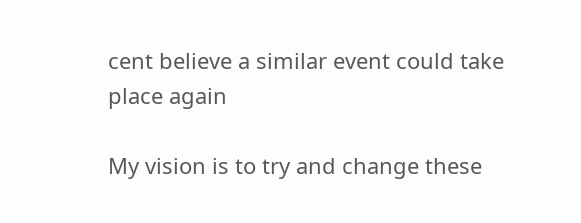cent believe a similar event could take place again

My vision is to try and change these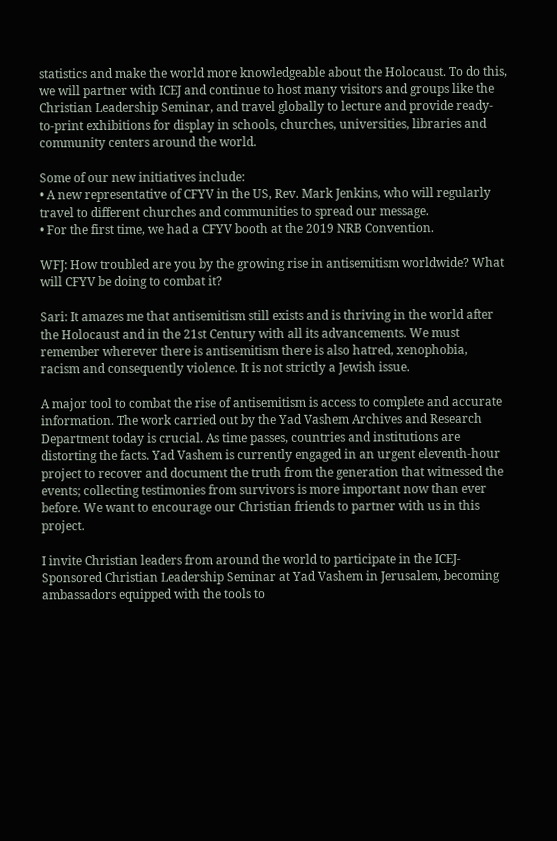statistics and make the world more knowledgeable about the Holocaust. To do this, we will partner with ICEJ and continue to host many visitors and groups like the Christian Leadership Seminar, and travel globally to lecture and provide ready-to-print exhibitions for display in schools, churches, universities, libraries and community centers around the world.

Some of our new initiatives include:
• A new representative of CFYV in the US, Rev. Mark Jenkins, who will regularly travel to different churches and communities to spread our message.
• For the first time, we had a CFYV booth at the 2019 NRB Convention.

WFJ: How troubled are you by the growing rise in antisemitism worldwide? What will CFYV be doing to combat it?

Sari: It amazes me that antisemitism still exists and is thriving in the world after the Holocaust and in the 21st Century with all its advancements. We must remember wherever there is antisemitism there is also hatred, xenophobia, racism and consequently violence. It is not strictly a Jewish issue.

A major tool to combat the rise of antisemitism is access to complete and accurate information. The work carried out by the Yad Vashem Archives and Research Department today is crucial. As time passes, countries and institutions are distorting the facts. Yad Vashem is currently engaged in an urgent eleventh-hour project to recover and document the truth from the generation that witnessed the events; collecting testimonies from survivors is more important now than ever before. We want to encourage our Christian friends to partner with us in this project.

I invite Christian leaders from around the world to participate in the ICEJ-Sponsored Christian Leadership Seminar at Yad Vashem in Jerusalem, becoming ambassadors equipped with the tools to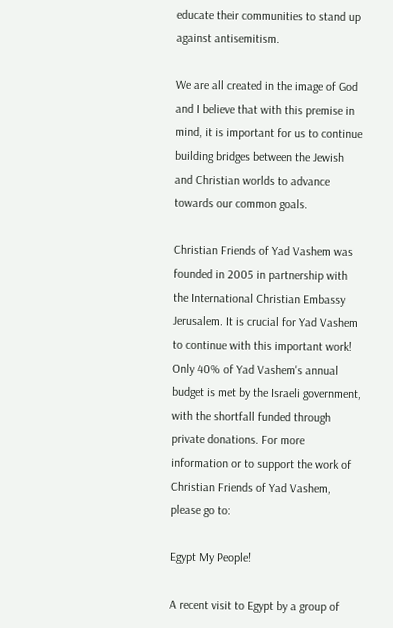educate their communities to stand up against antisemitism.

We are all created in the image of God and I believe that with this premise in mind, it is important for us to continue building bridges between the Jewish and Christian worlds to advance towards our common goals.

Christian Friends of Yad Vashem was founded in 2005 in partnership with the International Christian Embassy Jerusalem. It is crucial for Yad Vashem to continue with this important work! Only 40% of Yad Vashem's annual budget is met by the Israeli government, with the shortfall funded through private donations. For more information or to support the work of Christian Friends of Yad Vashem, please go to:

Egypt My People!

A recent visit to Egypt by a group of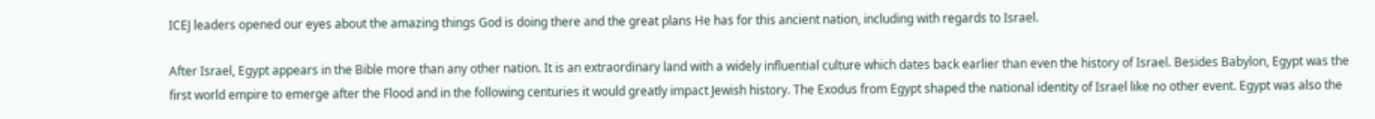ICEJ leaders opened our eyes about the amazing things God is doing there and the great plans He has for this ancient nation, including with regards to Israel.

After Israel, Egypt appears in the Bible more than any other nation. It is an extraordinary land with a widely influential culture which dates back earlier than even the history of Israel. Besides Babylon, Egypt was the first world empire to emerge after the Flood and in the following centuries it would greatly impact Jewish history. The Exodus from Egypt shaped the national identity of Israel like no other event. Egypt was also the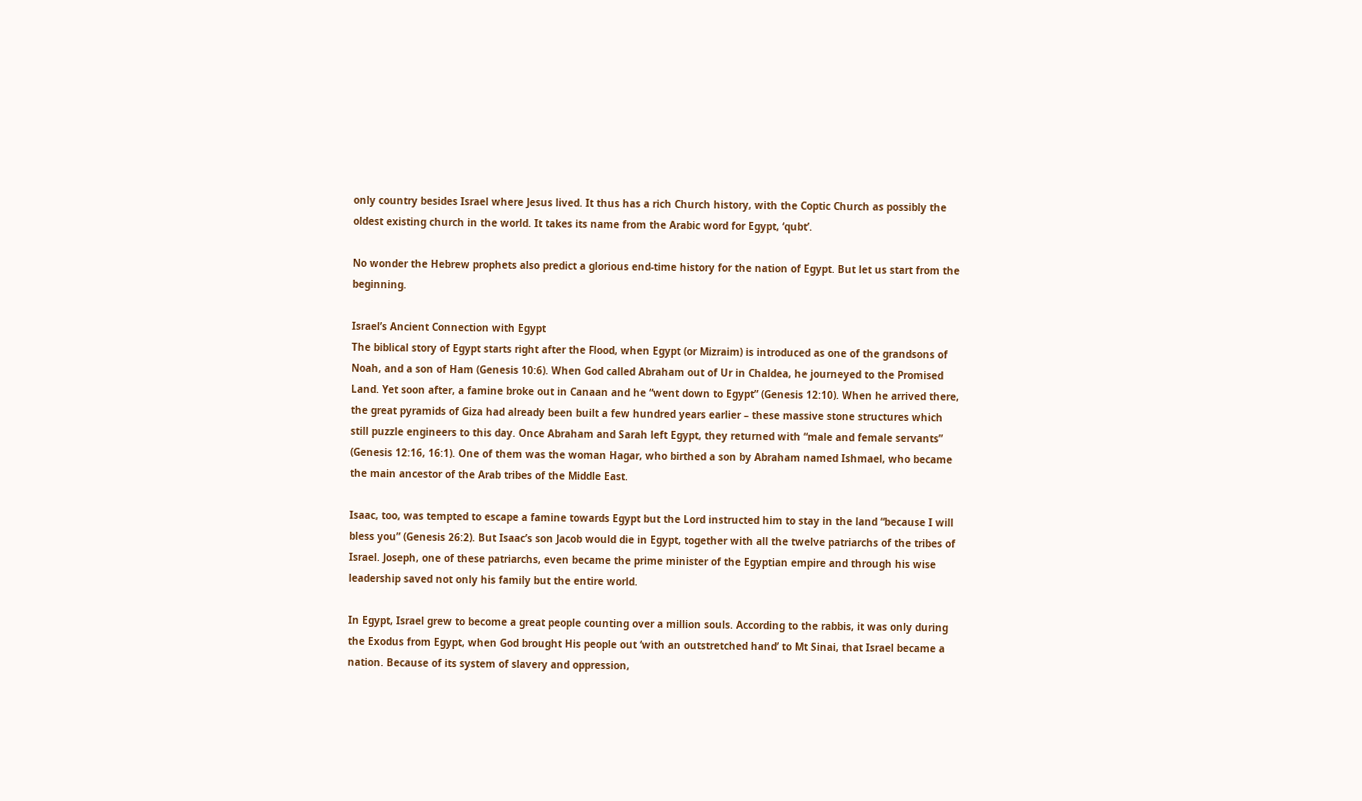only country besides Israel where Jesus lived. It thus has a rich Church history, with the Coptic Church as possibly the oldest existing church in the world. It takes its name from the Arabic word for Egypt, ‘qubt’.

No wonder the Hebrew prophets also predict a glorious end-time history for the nation of Egypt. But let us start from the beginning.

Israel’s Ancient Connection with Egypt
The biblical story of Egypt starts right after the Flood, when Egypt (or Mizraim) is introduced as one of the grandsons of Noah, and a son of Ham (Genesis 10:6). When God called Abraham out of Ur in Chaldea, he journeyed to the Promised Land. Yet soon after, a famine broke out in Canaan and he “went down to Egypt” (Genesis 12:10). When he arrived there, the great pyramids of Giza had already been built a few hundred years earlier – these massive stone structures which still puzzle engineers to this day. Once Abraham and Sarah left Egypt, they returned with “male and female servants” (Genesis 12:16, 16:1). One of them was the woman Hagar, who birthed a son by Abraham named Ishmael, who became the main ancestor of the Arab tribes of the Middle East.

Isaac, too, was tempted to escape a famine towards Egypt but the Lord instructed him to stay in the land “because I will bless you” (Genesis 26:2). But Isaac’s son Jacob would die in Egypt, together with all the twelve patriarchs of the tribes of Israel. Joseph, one of these patriarchs, even became the prime minister of the Egyptian empire and through his wise leadership saved not only his family but the entire world.

In Egypt, Israel grew to become a great people counting over a million souls. According to the rabbis, it was only during the Exodus from Egypt, when God brought His people out ‘with an outstretched hand’ to Mt Sinai, that Israel became a nation. Because of its system of slavery and oppression,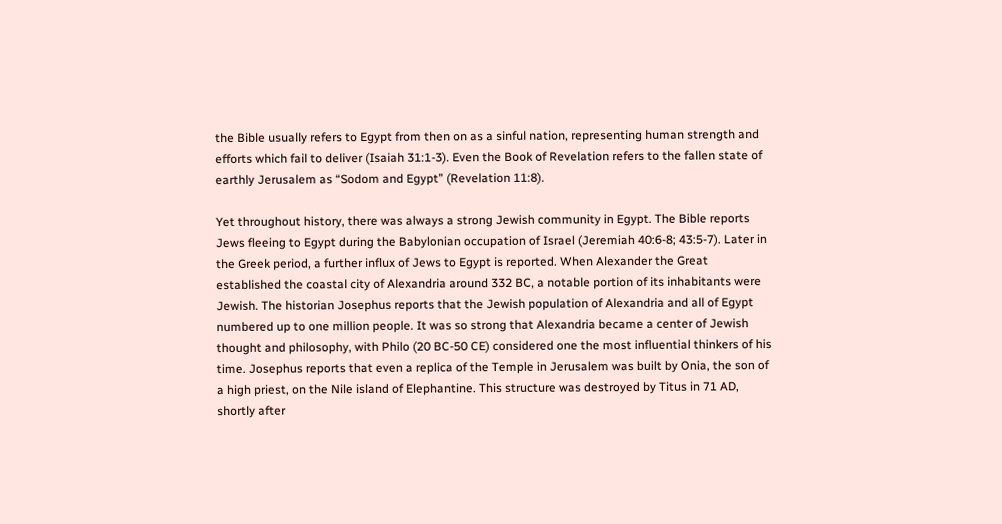the Bible usually refers to Egypt from then on as a sinful nation, representing human strength and efforts which fail to deliver (Isaiah 31:1-3). Even the Book of Revelation refers to the fallen state of earthly Jerusalem as “Sodom and Egypt” (Revelation 11:8).

Yet throughout history, there was always a strong Jewish community in Egypt. The Bible reports Jews fleeing to Egypt during the Babylonian occupation of Israel (Jeremiah 40:6-8; 43:5-7). Later in the Greek period, a further influx of Jews to Egypt is reported. When Alexander the Great established the coastal city of Alexandria around 332 BC, a notable portion of its inhabitants were Jewish. The historian Josephus reports that the Jewish population of Alexandria and all of Egypt numbered up to one million people. It was so strong that Alexandria became a center of Jewish thought and philosophy, with Philo (20 BC-50 CE) considered one the most influential thinkers of his time. Josephus reports that even a replica of the Temple in Jerusalem was built by Onia, the son of a high priest, on the Nile island of Elephantine. This structure was destroyed by Titus in 71 AD, shortly after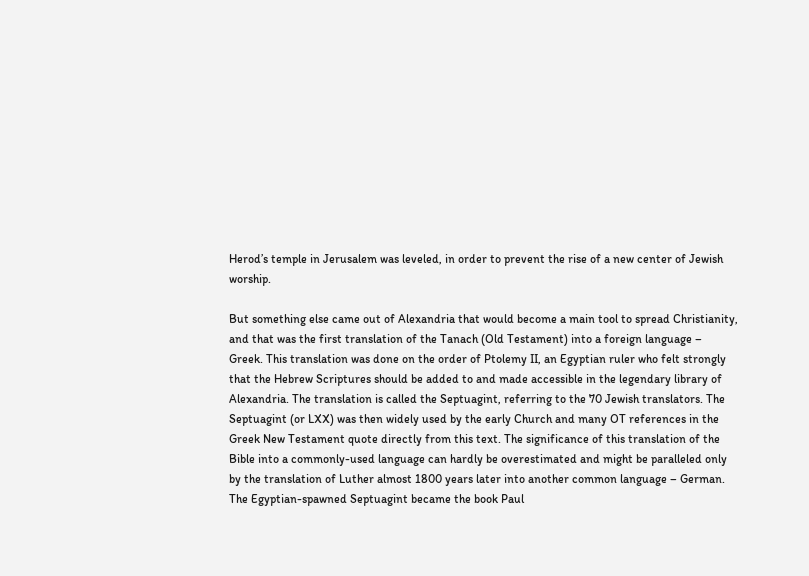Herod’s temple in Jerusalem was leveled, in order to prevent the rise of a new center of Jewish worship.

But something else came out of Alexandria that would become a main tool to spread Christianity, and that was the first translation of the Tanach (Old Testament) into a foreign language – Greek. This translation was done on the order of Ptolemy II, an Egyptian ruler who felt strongly that the Hebrew Scriptures should be added to and made accessible in the legendary library of Alexandria. The translation is called the Septuagint, referring to the 70 Jewish translators. The Septuagint (or LXX) was then widely used by the early Church and many OT references in the Greek New Testament quote directly from this text. The significance of this translation of the Bible into a commonly-used language can hardly be overestimated and might be paralleled only by the translation of Luther almost 1800 years later into another common language – German. The Egyptian-spawned Septuagint became the book Paul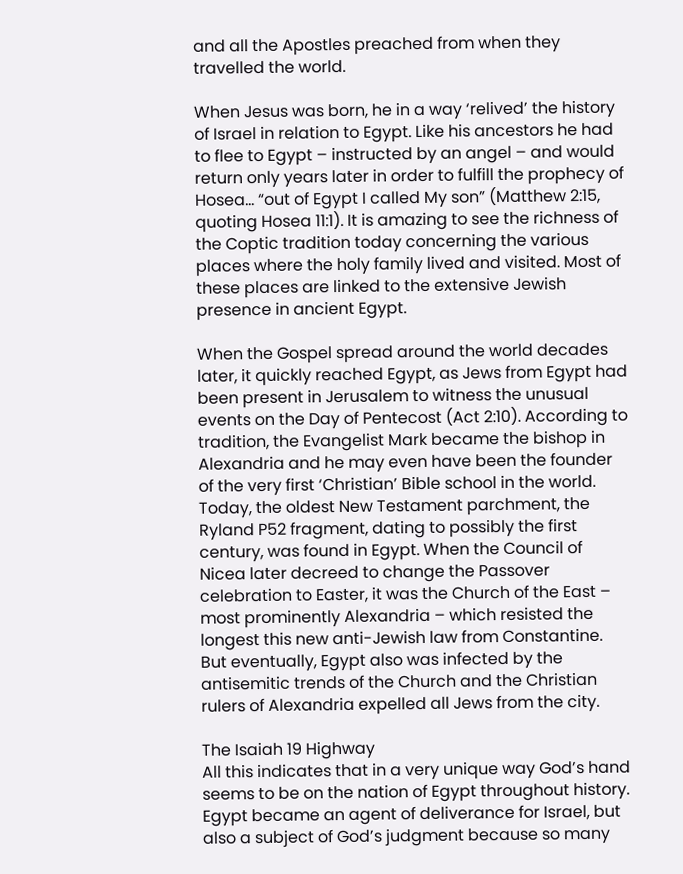and all the Apostles preached from when they travelled the world.

When Jesus was born, he in a way ‘relived’ the history of Israel in relation to Egypt. Like his ancestors he had to flee to Egypt – instructed by an angel – and would return only years later in order to fulfill the prophecy of Hosea… “out of Egypt I called My son” (Matthew 2:15, quoting Hosea 11:1). It is amazing to see the richness of the Coptic tradition today concerning the various places where the holy family lived and visited. Most of these places are linked to the extensive Jewish presence in ancient Egypt.

When the Gospel spread around the world decades later, it quickly reached Egypt, as Jews from Egypt had been present in Jerusalem to witness the unusual events on the Day of Pentecost (Act 2:10). According to tradition, the Evangelist Mark became the bishop in Alexandria and he may even have been the founder of the very first ‘Christian’ Bible school in the world. Today, the oldest New Testament parchment, the Ryland P52 fragment, dating to possibly the first century, was found in Egypt. When the Council of Nicea later decreed to change the Passover celebration to Easter, it was the Church of the East – most prominently Alexandria – which resisted the longest this new anti-Jewish law from Constantine. But eventually, Egypt also was infected by the antisemitic trends of the Church and the Christian rulers of Alexandria expelled all Jews from the city.

The Isaiah 19 Highway
All this indicates that in a very unique way God’s hand seems to be on the nation of Egypt throughout history. Egypt became an agent of deliverance for Israel, but also a subject of God’s judgment because so many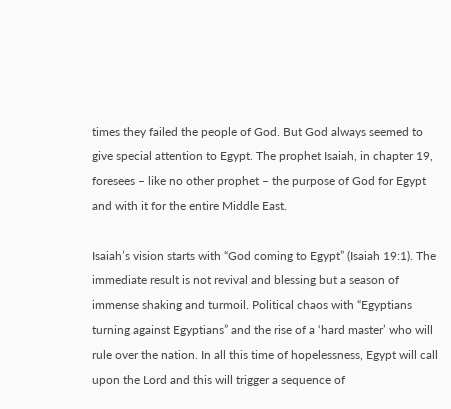times they failed the people of God. But God always seemed to give special attention to Egypt. The prophet Isaiah, in chapter 19, foresees – like no other prophet – the purpose of God for Egypt and with it for the entire Middle East.

Isaiah’s vision starts with “God coming to Egypt” (Isaiah 19:1). The immediate result is not revival and blessing but a season of immense shaking and turmoil. Political chaos with “Egyptians turning against Egyptians” and the rise of a ‘hard master’ who will rule over the nation. In all this time of hopelessness, Egypt will call upon the Lord and this will trigger a sequence of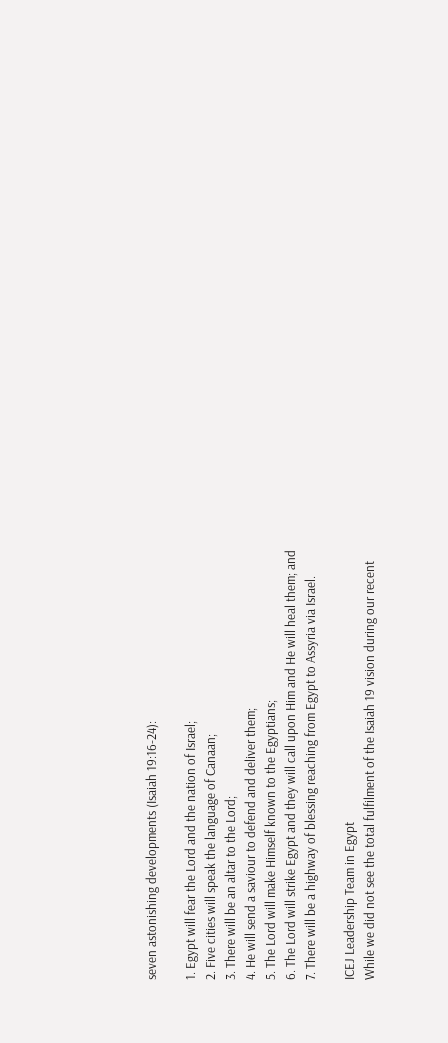seven astonishing developments (Isaiah 19:16-24):

1. Egypt will fear the Lord and the nation of Israel;
2. Five cities will speak the language of Canaan;
3. There will be an altar to the Lord;
4. He will send a saviour to defend and deliver them;
5. The Lord will make Himself known to the Egyptians;
6. The Lord will strike Egypt and they will call upon Him and He will heal them; and
7. There will be a highway of blessing reaching from Egypt to Assyria via Israel.

ICEJ Leadership Team in Egypt
While we did not see the total fulfilment of the Isaiah 19 vision during our recent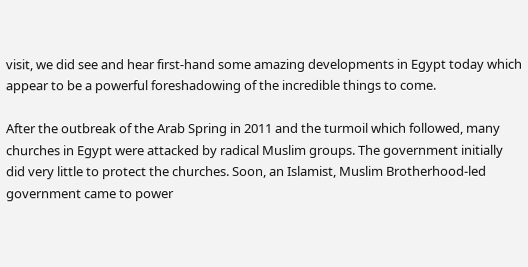visit, we did see and hear first-hand some amazing developments in Egypt today which appear to be a powerful foreshadowing of the incredible things to come.

After the outbreak of the Arab Spring in 2011 and the turmoil which followed, many churches in Egypt were attacked by radical Muslim groups. The government initially did very little to protect the churches. Soon, an Islamist, Muslim Brotherhood-led government came to power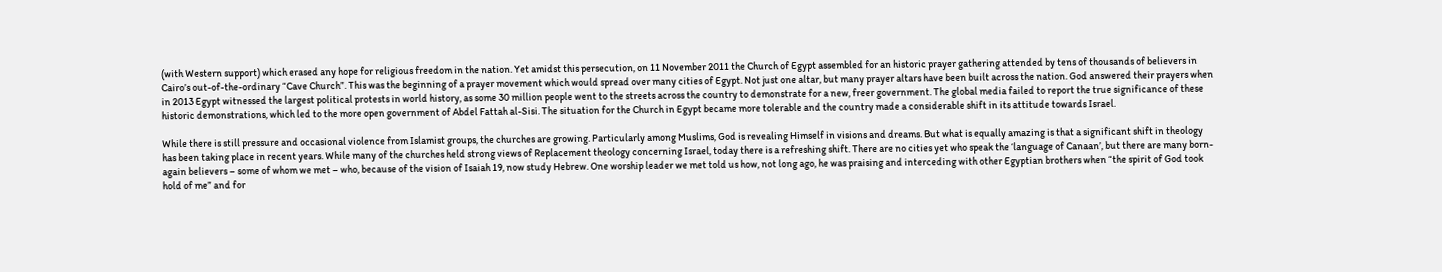(with Western support) which erased any hope for religious freedom in the nation. Yet amidst this persecution, on 11 November 2011 the Church of Egypt assembled for an historic prayer gathering attended by tens of thousands of believers in Cairo’s out-of-the-ordinary “Cave Church”. This was the beginning of a prayer movement which would spread over many cities of Egypt. Not just one altar, but many prayer altars have been built across the nation. God answered their prayers when in 2013 Egypt witnessed the largest political protests in world history, as some 30 million people went to the streets across the country to demonstrate for a new, freer government. The global media failed to report the true significance of these historic demonstrations, which led to the more open government of Abdel Fattah al-Sisi. The situation for the Church in Egypt became more tolerable and the country made a considerable shift in its attitude towards Israel.

While there is still pressure and occasional violence from Islamist groups, the churches are growing. Particularly among Muslims, God is revealing Himself in visions and dreams. But what is equally amazing is that a significant shift in theology has been taking place in recent years. While many of the churches held strong views of Replacement theology concerning Israel, today there is a refreshing shift. There are no cities yet who speak the ‘language of Canaan’, but there are many born-again believers – some of whom we met – who, because of the vision of Isaiah 19, now study Hebrew. One worship leader we met told us how, not long ago, he was praising and interceding with other Egyptian brothers when “the spirit of God took hold of me” and for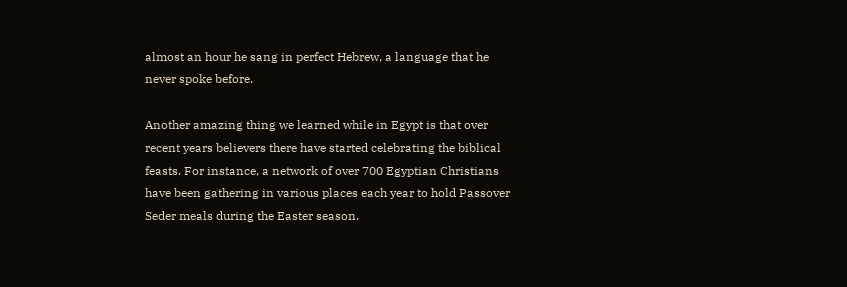almost an hour he sang in perfect Hebrew, a language that he never spoke before.

Another amazing thing we learned while in Egypt is that over recent years believers there have started celebrating the biblical feasts. For instance, a network of over 700 Egyptian Christians have been gathering in various places each year to hold Passover Seder meals during the Easter season.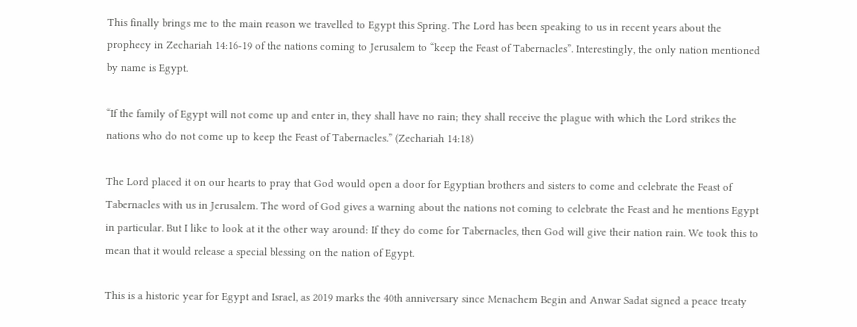This finally brings me to the main reason we travelled to Egypt this Spring. The Lord has been speaking to us in recent years about the prophecy in Zechariah 14:16-19 of the nations coming to Jerusalem to “keep the Feast of Tabernacles”. Interestingly, the only nation mentioned by name is Egypt.

“If the family of Egypt will not come up and enter in, they shall have no rain; they shall receive the plague with which the Lord strikes the nations who do not come up to keep the Feast of Tabernacles.” (Zechariah 14:18)

The Lord placed it on our hearts to pray that God would open a door for Egyptian brothers and sisters to come and celebrate the Feast of Tabernacles with us in Jerusalem. The word of God gives a warning about the nations not coming to celebrate the Feast and he mentions Egypt in particular. But I like to look at it the other way around: If they do come for Tabernacles, then God will give their nation rain. We took this to mean that it would release a special blessing on the nation of Egypt.

This is a historic year for Egypt and Israel, as 2019 marks the 40th anniversary since Menachem Begin and Anwar Sadat signed a peace treaty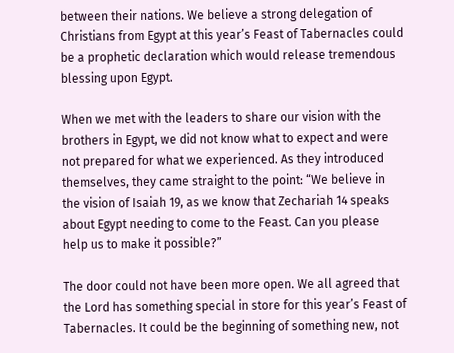between their nations. We believe a strong delegation of Christians from Egypt at this year’s Feast of Tabernacles could be a prophetic declaration which would release tremendous blessing upon Egypt.

When we met with the leaders to share our vision with the brothers in Egypt, we did not know what to expect and were not prepared for what we experienced. As they introduced themselves, they came straight to the point: “We believe in the vision of Isaiah 19, as we know that Zechariah 14 speaks about Egypt needing to come to the Feast. Can you please help us to make it possible?”

The door could not have been more open. We all agreed that the Lord has something special in store for this year’s Feast of Tabernacles. It could be the beginning of something new, not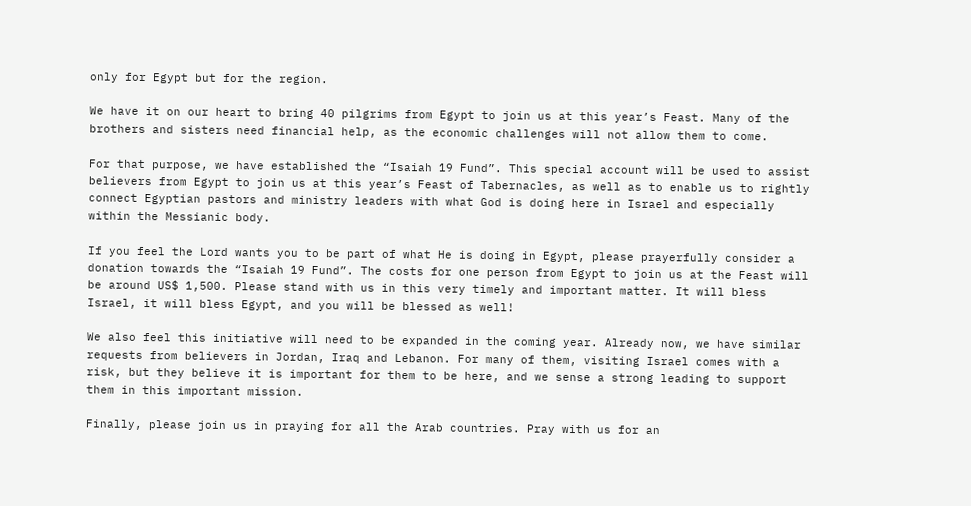only for Egypt but for the region.

We have it on our heart to bring 40 pilgrims from Egypt to join us at this year’s Feast. Many of the brothers and sisters need financial help, as the economic challenges will not allow them to come.

For that purpose, we have established the “Isaiah 19 Fund”. This special account will be used to assist believers from Egypt to join us at this year’s Feast of Tabernacles, as well as to enable us to rightly connect Egyptian pastors and ministry leaders with what God is doing here in Israel and especially within the Messianic body.

If you feel the Lord wants you to be part of what He is doing in Egypt, please prayerfully consider a donation towards the “Isaiah 19 Fund”. The costs for one person from Egypt to join us at the Feast will be around US$ 1,500. Please stand with us in this very timely and important matter. It will bless Israel, it will bless Egypt, and you will be blessed as well!

We also feel this initiative will need to be expanded in the coming year. Already now, we have similar requests from believers in Jordan, Iraq and Lebanon. For many of them, visiting Israel comes with a risk, but they believe it is important for them to be here, and we sense a strong leading to support them in this important mission.

Finally, please join us in praying for all the Arab countries. Pray with us for an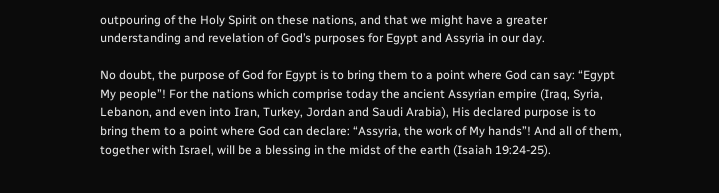outpouring of the Holy Spirit on these nations, and that we might have a greater understanding and revelation of God’s purposes for Egypt and Assyria in our day.

No doubt, the purpose of God for Egypt is to bring them to a point where God can say: “Egypt My people”! For the nations which comprise today the ancient Assyrian empire (Iraq, Syria, Lebanon, and even into Iran, Turkey, Jordan and Saudi Arabia), His declared purpose is to bring them to a point where God can declare: “Assyria, the work of My hands”! And all of them, together with Israel, will be a blessing in the midst of the earth (Isaiah 19:24-25).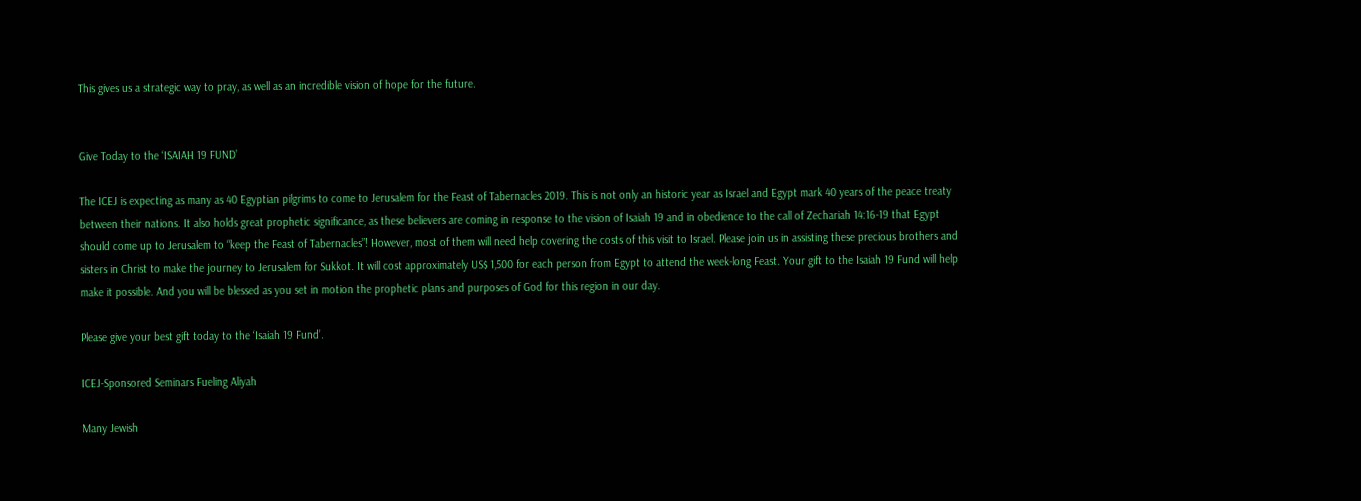This gives us a strategic way to pray, as well as an incredible vision of hope for the future.


Give Today to the ‘ISAIAH 19 FUND’

The ICEJ is expecting as many as 40 Egyptian pilgrims to come to Jerusalem for the Feast of Tabernacles 2019. This is not only an historic year as Israel and Egypt mark 40 years of the peace treaty between their nations. It also holds great prophetic significance, as these believers are coming in response to the vision of Isaiah 19 and in obedience to the call of Zechariah 14:16-19 that Egypt should come up to Jerusalem to “keep the Feast of Tabernacles”! However, most of them will need help covering the costs of this visit to Israel. Please join us in assisting these precious brothers and sisters in Christ to make the journey to Jerusalem for Sukkot. It will cost approximately US$ 1,500 for each person from Egypt to attend the week-long Feast. Your gift to the Isaiah 19 Fund will help make it possible. And you will be blessed as you set in motion the prophetic plans and purposes of God for this region in our day.

Please give your best gift today to the ‘Isaiah 19 Fund’.

ICEJ-Sponsored Seminars Fueling Aliyah

Many Jewish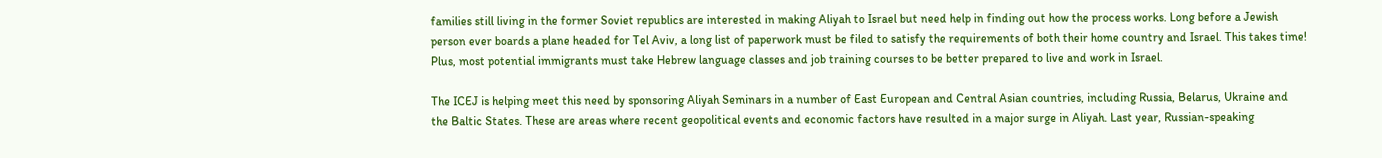families still living in the former Soviet republics are interested in making Aliyah to Israel but need help in finding out how the process works. Long before a Jewish person ever boards a plane headed for Tel Aviv, a long list of paperwork must be filed to satisfy the requirements of both their home country and Israel. This takes time! Plus, most potential immigrants must take Hebrew language classes and job training courses to be better prepared to live and work in Israel.

The ICEJ is helping meet this need by sponsoring Aliyah Seminars in a number of East European and Central Asian countries, including Russia, Belarus, Ukraine and the Baltic States. These are areas where recent geopolitical events and economic factors have resulted in a major surge in Aliyah. Last year, Russian-speaking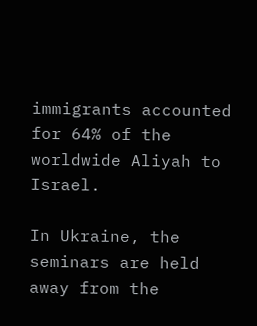immigrants accounted for 64% of the worldwide Aliyah to Israel.

In Ukraine, the seminars are held away from the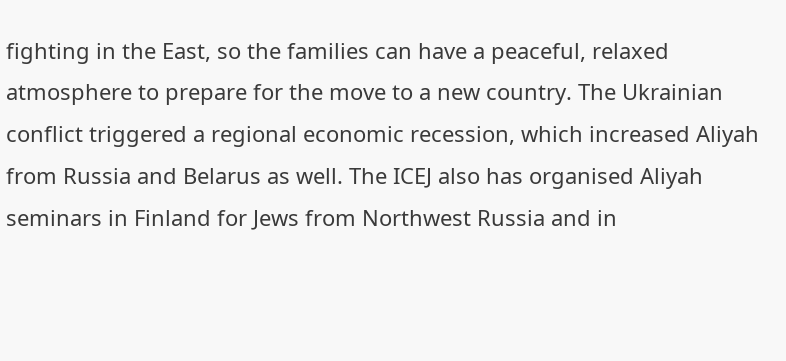fighting in the East, so the families can have a peaceful, relaxed atmosphere to prepare for the move to a new country. The Ukrainian conflict triggered a regional economic recession, which increased Aliyah from Russia and Belarus as well. The ICEJ also has organised Aliyah seminars in Finland for Jews from Northwest Russia and in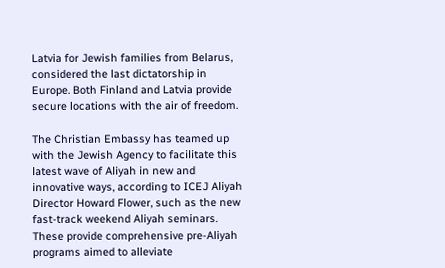Latvia for Jewish families from Belarus, considered the last dictatorship in Europe. Both Finland and Latvia provide secure locations with the air of freedom.

The Christian Embassy has teamed up with the Jewish Agency to facilitate this latest wave of Aliyah in new and innovative ways, according to ICEJ Aliyah Director Howard Flower, such as the new fast-track weekend Aliyah seminars. These provide comprehensive pre-Aliyah programs aimed to alleviate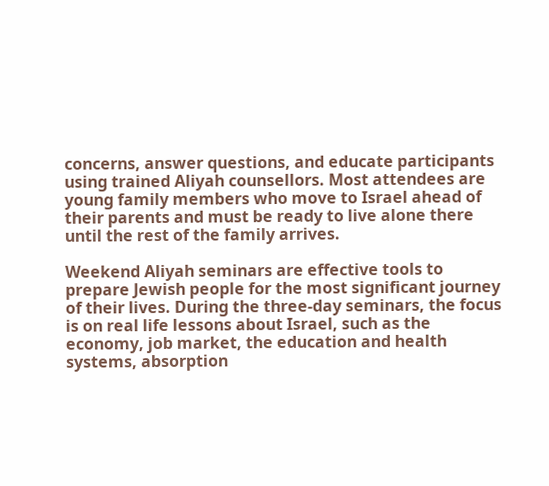concerns, answer questions, and educate participants using trained Aliyah counsellors. Most attendees are young family members who move to Israel ahead of their parents and must be ready to live alone there until the rest of the family arrives.

Weekend Aliyah seminars are effective tools to prepare Jewish people for the most significant journey of their lives. During the three-day seminars, the focus is on real life lessons about Israel, such as the economy, job market, the education and health systems, absorption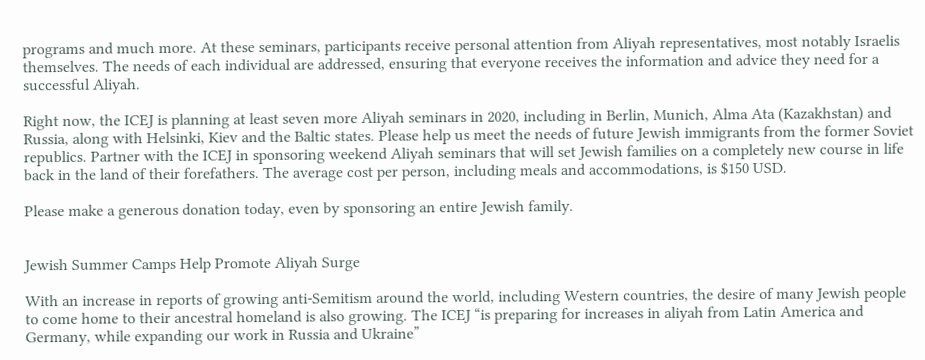programs and much more. At these seminars, participants receive personal attention from Aliyah representatives, most notably Israelis themselves. The needs of each individual are addressed, ensuring that everyone receives the information and advice they need for a successful Aliyah.

Right now, the ICEJ is planning at least seven more Aliyah seminars in 2020, including in Berlin, Munich, Alma Ata (Kazakhstan) and Russia, along with Helsinki, Kiev and the Baltic states. Please help us meet the needs of future Jewish immigrants from the former Soviet republics. Partner with the ICEJ in sponsoring weekend Aliyah seminars that will set Jewish families on a completely new course in life back in the land of their forefathers. The average cost per person, including meals and accommodations, is $150 USD.

Please make a generous donation today, even by sponsoring an entire Jewish family.


Jewish Summer Camps Help Promote Aliyah Surge

With an increase in reports of growing anti-Semitism around the world, including Western countries, the desire of many Jewish people to come home to their ancestral homeland is also growing. The ICEJ “is preparing for increases in aliyah from Latin America and Germany, while expanding our work in Russia and Ukraine”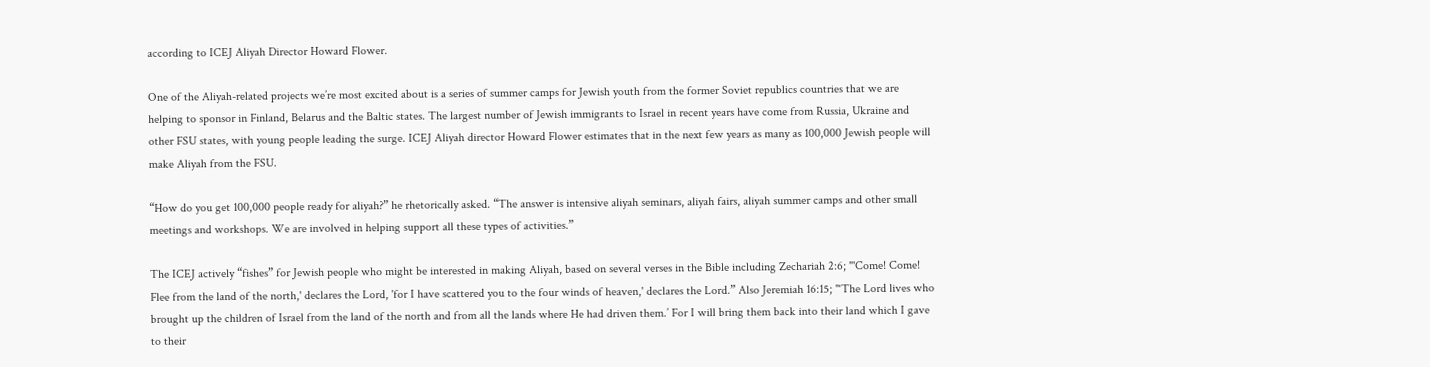according to ICEJ Aliyah Director Howard Flower.

One of the Aliyah-related projects we’re most excited about is a series of summer camps for Jewish youth from the former Soviet republics countries that we are helping to sponsor in Finland, Belarus and the Baltic states. The largest number of Jewish immigrants to Israel in recent years have come from Russia, Ukraine and other FSU states, with young people leading the surge. ICEJ Aliyah director Howard Flower estimates that in the next few years as many as 100,000 Jewish people will make Aliyah from the FSU.

“How do you get 100,000 people ready for aliyah?” he rhetorically asked. “The answer is intensive aliyah seminars, aliyah fairs, aliyah summer camps and other small meetings and workshops. We are involved in helping support all these types of activities.”

The ICEJ actively “fishes” for Jewish people who might be interested in making Aliyah, based on several verses in the Bible including Zechariah 2:6; "'Come! Come! Flee from the land of the north,' declares the Lord, 'for I have scattered you to the four winds of heaven,' declares the Lord.” Also Jeremiah 16:15; "‘The Lord lives who brought up the children of Israel from the land of the north and from all the lands where He had driven them.’ For I will bring them back into their land which I gave to their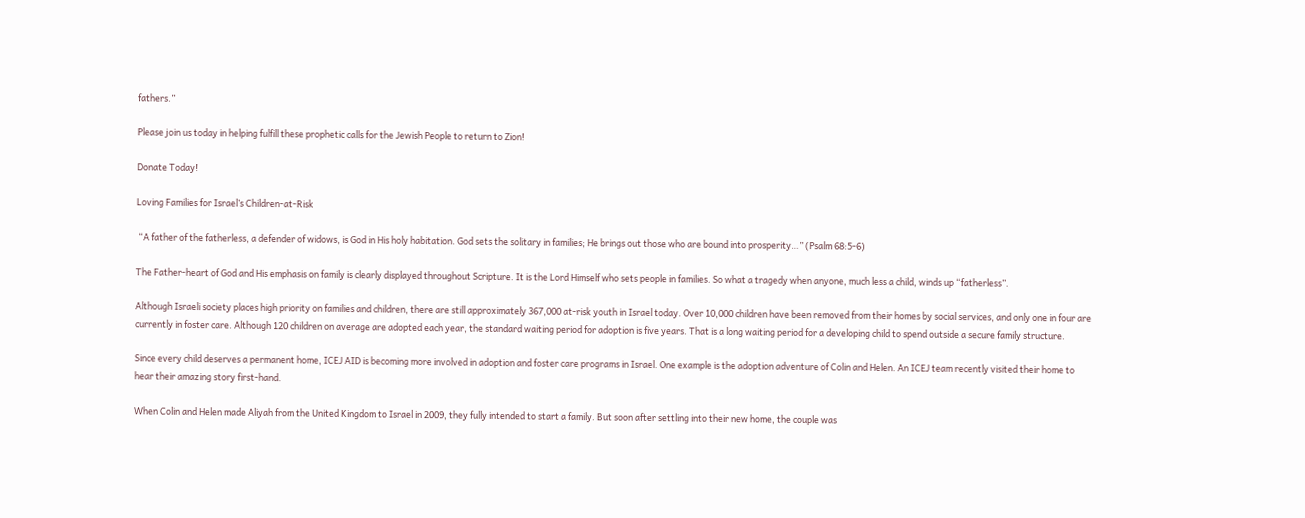fathers.”

Please join us today in helping fulfill these prophetic calls for the Jewish People to return to Zion!

Donate Today!

Loving Families for Israel’s Children-at-Risk

 “A father of the fatherless, a defender of widows, is God in His holy habitation. God sets the solitary in families; He brings out those who are bound into prosperity…” (Psalm 68:5-6)

The Father-heart of God and His emphasis on family is clearly displayed throughout Scripture. It is the Lord Himself who sets people in families. So what a tragedy when anyone, much less a child, winds up “fatherless”.

Although Israeli society places high priority on families and children, there are still approximately 367,000 at-risk youth in Israel today. Over 10,000 children have been removed from their homes by social services, and only one in four are currently in foster care. Although 120 children on average are adopted each year, the standard waiting period for adoption is five years. That is a long waiting period for a developing child to spend outside a secure family structure.

Since every child deserves a permanent home, ICEJ AID is becoming more involved in adoption and foster care programs in Israel. One example is the adoption adventure of Colin and Helen. An ICEJ team recently visited their home to hear their amazing story first-hand.

When Colin and Helen made Aliyah from the United Kingdom to Israel in 2009, they fully intended to start a family. But soon after settling into their new home, the couple was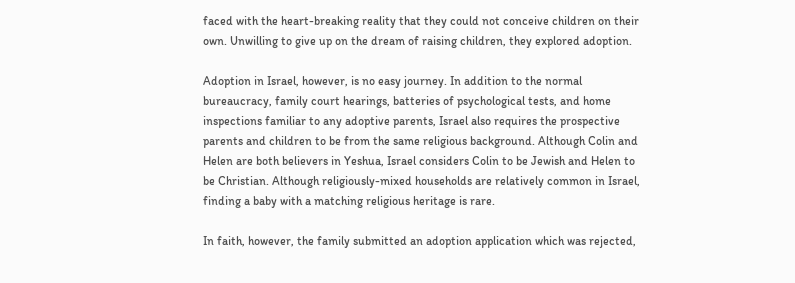faced with the heart-breaking reality that they could not conceive children on their own. Unwilling to give up on the dream of raising children, they explored adoption.

Adoption in Israel, however, is no easy journey. In addition to the normal bureaucracy, family court hearings, batteries of psychological tests, and home inspections familiar to any adoptive parents, Israel also requires the prospective parents and children to be from the same religious background. Although Colin and Helen are both believers in Yeshua, Israel considers Colin to be Jewish and Helen to be Christian. Although religiously-mixed households are relatively common in Israel, finding a baby with a matching religious heritage is rare.

In faith, however, the family submitted an adoption application which was rejected,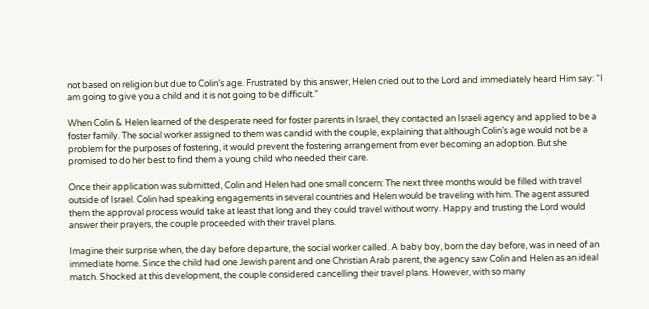not based on religion but due to Colin’s age. Frustrated by this answer, Helen cried out to the Lord and immediately heard Him say: “I am going to give you a child and it is not going to be difficult.”

When Colin & Helen learned of the desperate need for foster parents in Israel, they contacted an Israeli agency and applied to be a foster family. The social worker assigned to them was candid with the couple, explaining that although Colin’s age would not be a problem for the purposes of fostering, it would prevent the fostering arrangement from ever becoming an adoption. But she promised to do her best to find them a young child who needed their care.

Once their application was submitted, Colin and Helen had one small concern: The next three months would be filled with travel outside of Israel. Colin had speaking engagements in several countries and Helen would be traveling with him. The agent assured them the approval process would take at least that long and they could travel without worry. Happy and trusting the Lord would answer their prayers, the couple proceeded with their travel plans.

Imagine their surprise when, the day before departure, the social worker called. A baby boy, born the day before, was in need of an immediate home. Since the child had one Jewish parent and one Christian Arab parent, the agency saw Colin and Helen as an ideal match. Shocked at this development, the couple considered cancelling their travel plans. However, with so many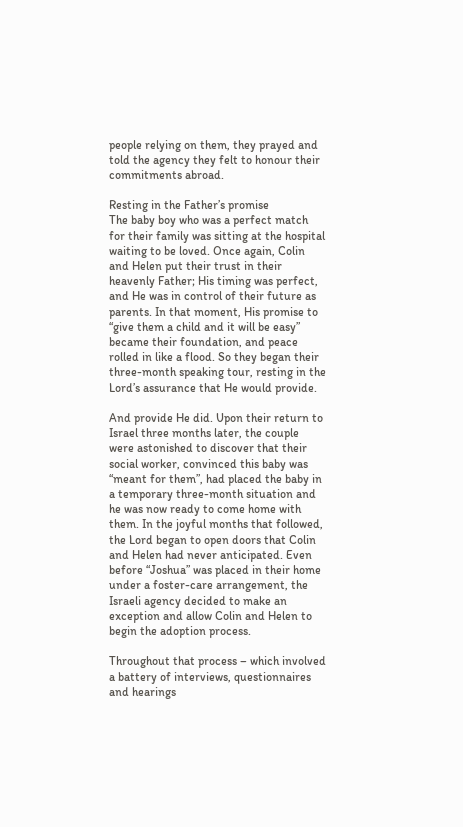people relying on them, they prayed and told the agency they felt to honour their commitments abroad.

Resting in the Father’s promise
The baby boy who was a perfect match for their family was sitting at the hospital waiting to be loved. Once again, Colin and Helen put their trust in their heavenly Father; His timing was perfect, and He was in control of their future as parents. In that moment, His promise to “give them a child and it will be easy” became their foundation, and peace rolled in like a flood. So they began their three-month speaking tour, resting in the Lord’s assurance that He would provide.

And provide He did. Upon their return to Israel three months later, the couple were astonished to discover that their social worker, convinced this baby was “meant for them”, had placed the baby in a temporary three-month situation and he was now ready to come home with them. In the joyful months that followed, the Lord began to open doors that Colin and Helen had never anticipated. Even before “Joshua” was placed in their home under a foster-care arrangement, the Israeli agency decided to make an exception and allow Colin and Helen to begin the adoption process.

Throughout that process – which involved a battery of interviews, questionnaires and hearings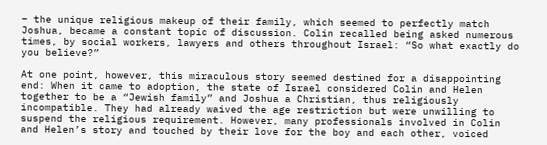– the unique religious makeup of their family, which seemed to perfectly match Joshua, became a constant topic of discussion. Colin recalled being asked numerous times, by social workers, lawyers and others throughout Israel: “So what exactly do you believe?”

At one point, however, this miraculous story seemed destined for a disappointing end: When it came to adoption, the state of Israel considered Colin and Helen together to be a “Jewish family” and Joshua a Christian, thus religiously incompatible. They had already waived the age restriction but were unwilling to suspend the religious requirement. However, many professionals involved in Colin and Helen’s story and touched by their love for the boy and each other, voiced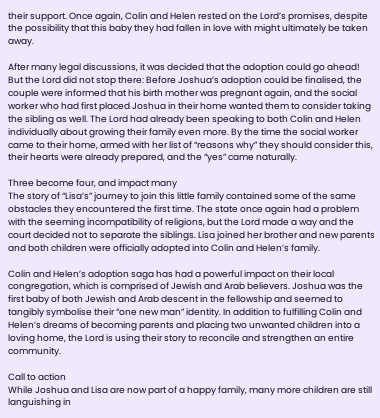their support. Once again, Colin and Helen rested on the Lord’s promises, despite the possibility that this baby they had fallen in love with might ultimately be taken away.

After many legal discussions, it was decided that the adoption could go ahead! But the Lord did not stop there: Before Joshua’s adoption could be finalised, the couple were informed that his birth mother was pregnant again, and the social worker who had first placed Joshua in their home wanted them to consider taking the sibling as well. The Lord had already been speaking to both Colin and Helen individually about growing their family even more. By the time the social worker came to their home, armed with her list of “reasons why” they should consider this, their hearts were already prepared, and the “yes” came naturally.

Three become four, and impact many
The story of “Lisa’s” journey to join this little family contained some of the same obstacles they encountered the first time. The state once again had a problem with the seeming incompatibility of religions, but the Lord made a way and the court decided not to separate the siblings. Lisa joined her brother and new parents and both children were officially adopted into Colin and Helen’s family.

Colin and Helen’s adoption saga has had a powerful impact on their local congregation, which is comprised of Jewish and Arab believers. Joshua was the first baby of both Jewish and Arab descent in the fellowship and seemed to tangibly symbolise their “one new man” identity. In addition to fulfilling Colin and Helen’s dreams of becoming parents and placing two unwanted children into a loving home, the Lord is using their story to reconcile and strengthen an entire community.

Call to action
While Joshua and Lisa are now part of a happy family, many more children are still languishing in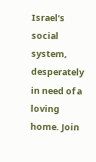Israel’s social system, desperately in need of a loving home. Join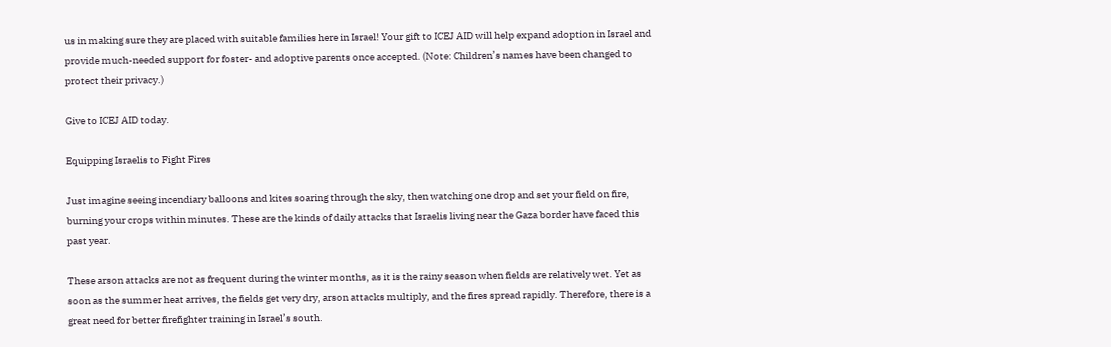us in making sure they are placed with suitable families here in Israel! Your gift to ICEJ AID will help expand adoption in Israel and provide much-needed support for foster- and adoptive parents once accepted. (Note: Children’s names have been changed to protect their privacy.)

Give to ICEJ AID today.

Equipping Israelis to Fight Fires

Just imagine seeing incendiary balloons and kites soaring through the sky, then watching one drop and set your field on fire, burning your crops within minutes. These are the kinds of daily attacks that Israelis living near the Gaza border have faced this past year.

These arson attacks are not as frequent during the winter months, as it is the rainy season when fields are relatively wet. Yet as soon as the summer heat arrives, the fields get very dry, arson attacks multiply, and the fires spread rapidly. Therefore, there is a great need for better firefighter training in Israel’s south.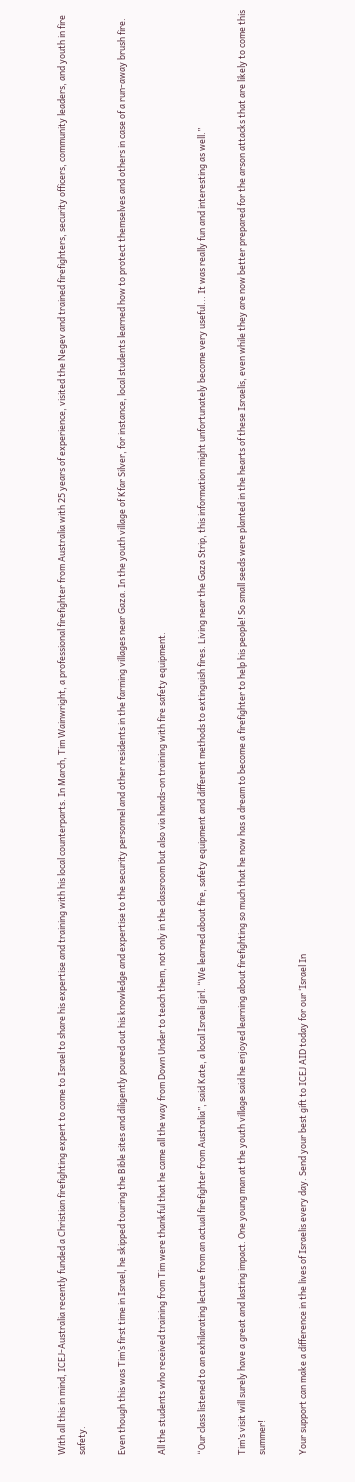With all this in mind, ICEJ-Australia recently funded a Christian firefighting expert to come to Israel to share his expertise and training with his local counterparts. In March, Tim Wainwright, a professional firefighter from Australia with 25 years of experience, visited the Negev and trained firefighters, security officers, community leaders, and youth in fire safety.

Even though this was Tim’s first time in Israel, he skipped touring the Bible sites and diligently poured out his knowledge and expertise to the security personnel and other residents in the farming villages near Gaza. In the youth village of Kfar Silver, for instance, local students learned how to protect themselves and others in case of a run-away brush fire.

All the students who received training from Tim were thankful that he came all the way from Down Under to teach them, not only in the classroom but also via hands-on training with fire safety equipment.

“Our class listened to an exhilarating lecture from an actual firefighter from Australia”, said Kate, a local Israeli girl. “We learned about fire, safety equipment and different methods to extinguish fires. Living near the Gaza Strip, this information might unfortunately become very useful... It was really fun and interesting as well.”

Tim’s visit will surely have a great and lasting impact. One young man at the youth village said he enjoyed learning about firefighting so much that he now has a dream to become a firefighter to help his people! So small seeds were planted in the hearts of these Israelis, even while they are now better prepared for the arson attacks that are likely to come this summer!

Your support can make a difference in the lives of Israelis every day. Send your best gift to ICEJ AID today for our ‘Israel In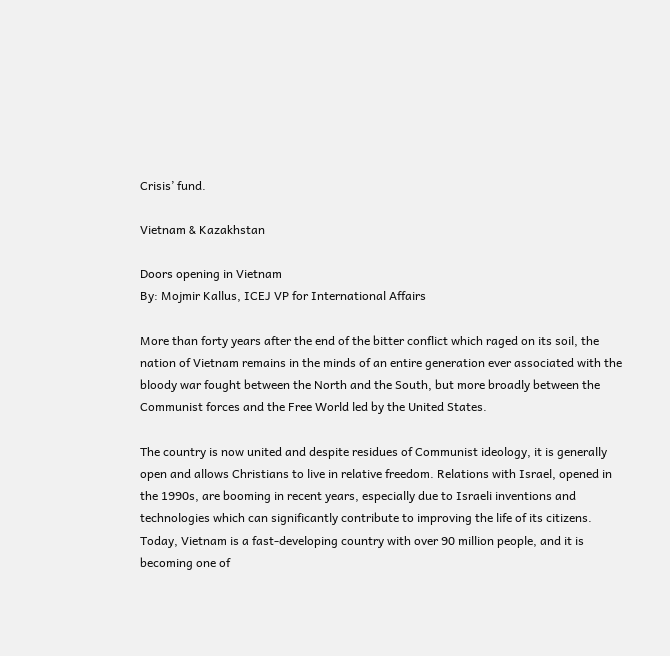Crisis’ fund.

Vietnam & Kazakhstan

Doors opening in Vietnam
By: Mojmir Kallus, ICEJ VP for International Affairs

More than forty years after the end of the bitter conflict which raged on its soil, the nation of Vietnam remains in the minds of an entire generation ever associated with the bloody war fought between the North and the South, but more broadly between the Communist forces and the Free World led by the United States.

The country is now united and despite residues of Communist ideology, it is generally open and allows Christians to live in relative freedom. Relations with Israel, opened in the 1990s, are booming in recent years, especially due to Israeli inventions and technologies which can significantly contribute to improving the life of its citizens. Today, Vietnam is a fast-developing country with over 90 million people, and it is becoming one of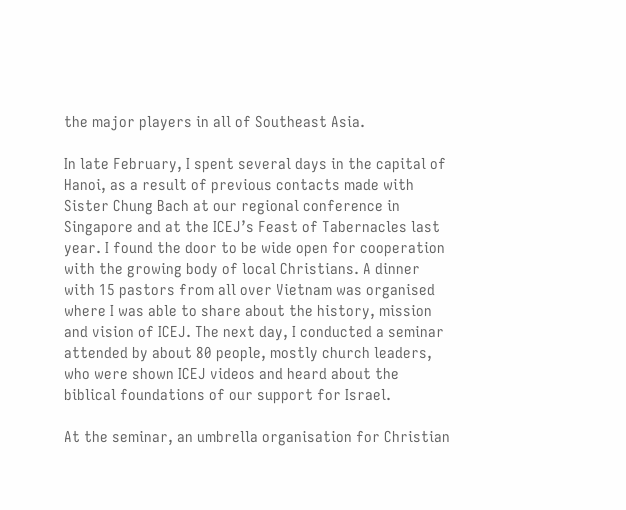the major players in all of Southeast Asia.

In late February, I spent several days in the capital of Hanoi, as a result of previous contacts made with Sister Chung Bach at our regional conference in Singapore and at the ICEJ’s Feast of Tabernacles last year. I found the door to be wide open for cooperation with the growing body of local Christians. A dinner with 15 pastors from all over Vietnam was organised where I was able to share about the history, mission and vision of ICEJ. The next day, I conducted a seminar attended by about 80 people, mostly church leaders, who were shown ICEJ videos and heard about the biblical foundations of our support for Israel.

At the seminar, an umbrella organisation for Christian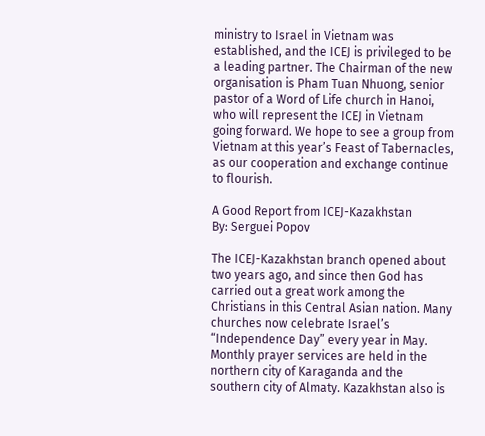ministry to Israel in Vietnam was established, and the ICEJ is privileged to be a leading partner. The Chairman of the new organisation is Pham Tuan Nhuong, senior pastor of a Word of Life church in Hanoi, who will represent the ICEJ in Vietnam going forward. We hope to see a group from Vietnam at this year’s Feast of Tabernacles, as our cooperation and exchange continue to flourish.

A Good Report from ICEJ-Kazakhstan
By: Serguei Popov

The ICEJ-Kazakhstan branch opened about two years ago, and since then God has carried out a great work among the Christians in this Central Asian nation. Many churches now celebrate Israel’s “Independence Day” every year in May. Monthly prayer services are held in the northern city of Karaganda and the southern city of Almaty. Kazakhstan also is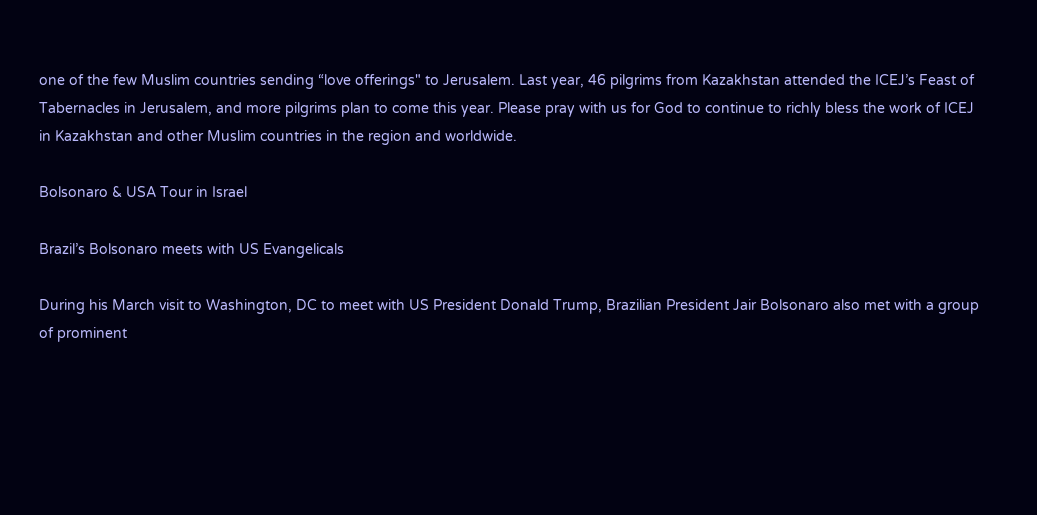one of the few Muslim countries sending “love offerings" to Jerusalem. Last year, 46 pilgrims from Kazakhstan attended the ICEJ’s Feast of Tabernacles in Jerusalem, and more pilgrims plan to come this year. Please pray with us for God to continue to richly bless the work of ICEJ in Kazakhstan and other Muslim countries in the region and worldwide.

Bolsonaro & USA Tour in Israel

Brazil’s Bolsonaro meets with US Evangelicals

During his March visit to Washington, DC to meet with US President Donald Trump, Brazilian President Jair Bolsonaro also met with a group of prominent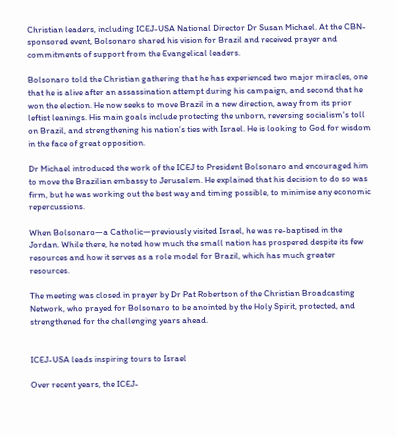Christian leaders, including ICEJ-USA National Director Dr Susan Michael. At the CBN-sponsored event, Bolsonaro shared his vision for Brazil and received prayer and commitments of support from the Evangelical leaders.

Bolsonaro told the Christian gathering that he has experienced two major miracles, one that he is alive after an assassination attempt during his campaign, and second that he won the election. He now seeks to move Brazil in a new direction, away from its prior leftist leanings. His main goals include protecting the unborn, reversing socialism's toll on Brazil, and strengthening his nation’s ties with Israel. He is looking to God for wisdom in the face of great opposition.

Dr Michael introduced the work of the ICEJ to President Bolsonaro and encouraged him to move the Brazilian embassy to Jerusalem. He explained that his decision to do so was firm, but he was working out the best way and timing possible, to minimise any economic repercussions.

When Bolsonaro—a Catholic—previously visited Israel, he was re-baptised in the Jordan. While there, he noted how much the small nation has prospered despite its few resources and how it serves as a role model for Brazil, which has much greater resources.

The meeting was closed in prayer by Dr Pat Robertson of the Christian Broadcasting Network, who prayed for Bolsonaro to be anointed by the Holy Spirit, protected, and strengthened for the challenging years ahead.


ICEJ-USA leads inspiring tours to Israel

Over recent years, the ICEJ-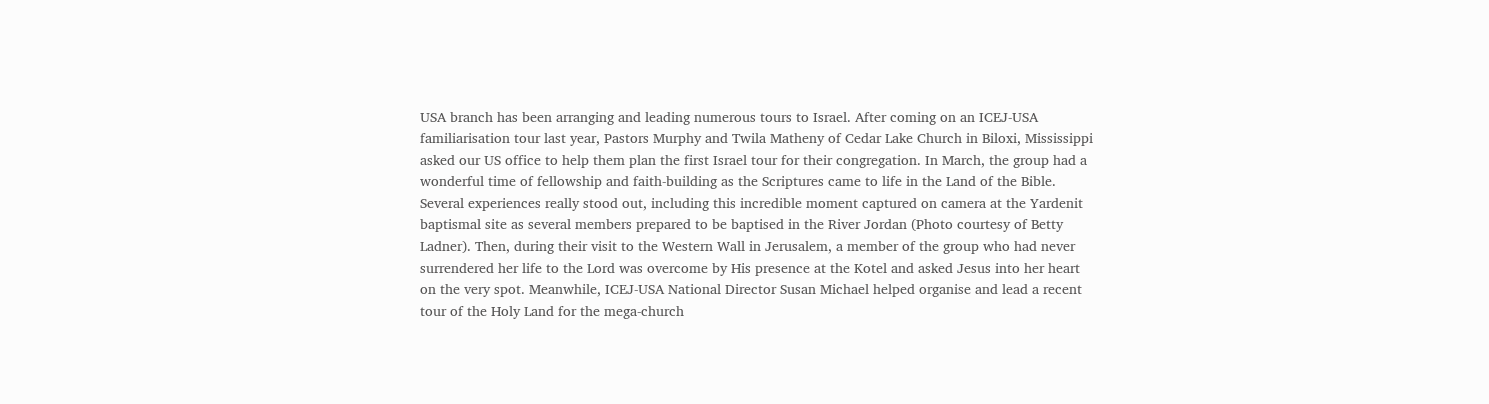USA branch has been arranging and leading numerous tours to Israel. After coming on an ICEJ-USA familiarisation tour last year, Pastors Murphy and Twila Matheny of Cedar Lake Church in Biloxi, Mississippi asked our US office to help them plan the first Israel tour for their congregation. In March, the group had a wonderful time of fellowship and faith-building as the Scriptures came to life in the Land of the Bible. Several experiences really stood out, including this incredible moment captured on camera at the Yardenit baptismal site as several members prepared to be baptised in the River Jordan (Photo courtesy of Betty Ladner). Then, during their visit to the Western Wall in Jerusalem, a member of the group who had never surrendered her life to the Lord was overcome by His presence at the Kotel and asked Jesus into her heart on the very spot. Meanwhile, ICEJ-USA National Director Susan Michael helped organise and lead a recent tour of the Holy Land for the mega-church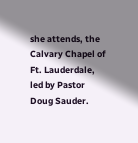she attends, the Calvary Chapel of Ft. Lauderdale, led by Pastor Doug Sauder.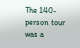The 140-person tour was a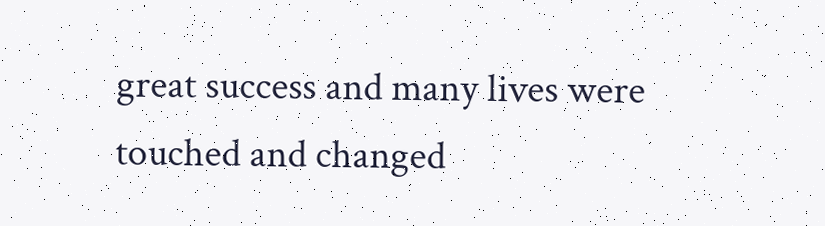great success and many lives were touched and changed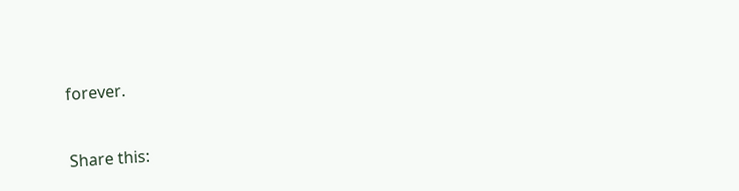forever.


Share this: